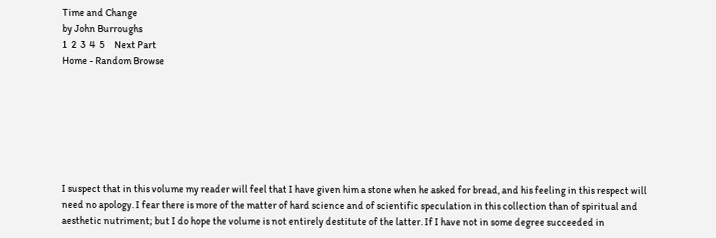Time and Change
by John Burroughs
1  2  3  4  5     Next Part
Home - Random Browse







I suspect that in this volume my reader will feel that I have given him a stone when he asked for bread, and his feeling in this respect will need no apology. I fear there is more of the matter of hard science and of scientific speculation in this collection than of spiritual and aesthetic nutriment; but I do hope the volume is not entirely destitute of the latter. If I have not in some degree succeeded in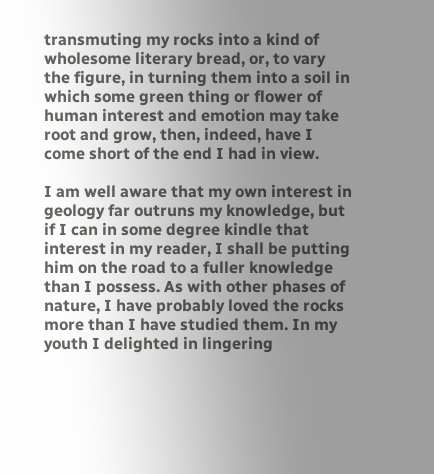transmuting my rocks into a kind of wholesome literary bread, or, to vary the figure, in turning them into a soil in which some green thing or flower of human interest and emotion may take root and grow, then, indeed, have I come short of the end I had in view.

I am well aware that my own interest in geology far outruns my knowledge, but if I can in some degree kindle that interest in my reader, I shall be putting him on the road to a fuller knowledge than I possess. As with other phases of nature, I have probably loved the rocks more than I have studied them. In my youth I delighted in lingering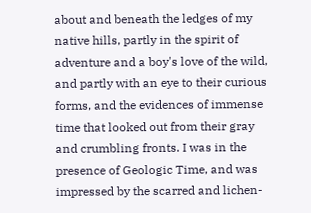about and beneath the ledges of my native hills, partly in the spirit of adventure and a boy's love of the wild, and partly with an eye to their curious forms, and the evidences of immense time that looked out from their gray and crumbling fronts. I was in the presence of Geologic Time, and was impressed by the scarred and lichen-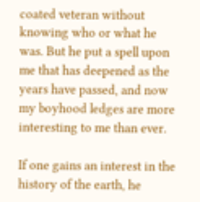coated veteran without knowing who or what he was. But he put a spell upon me that has deepened as the years have passed, and now my boyhood ledges are more interesting to me than ever.

If one gains an interest in the history of the earth, he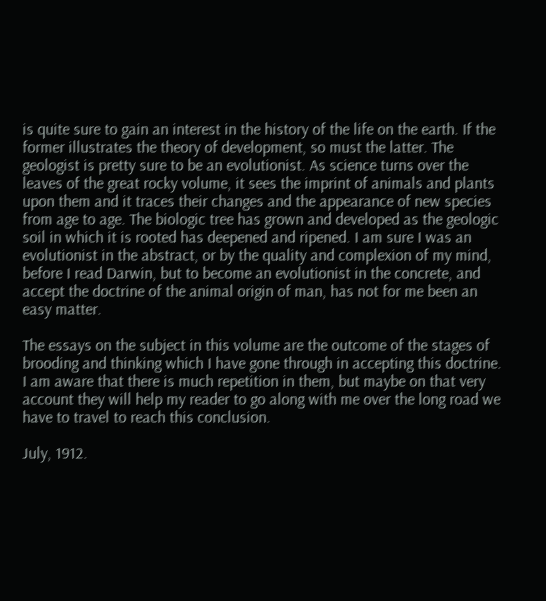is quite sure to gain an interest in the history of the life on the earth. If the former illustrates the theory of development, so must the latter. The geologist is pretty sure to be an evolutionist. As science turns over the leaves of the great rocky volume, it sees the imprint of animals and plants upon them and it traces their changes and the appearance of new species from age to age. The biologic tree has grown and developed as the geologic soil in which it is rooted has deepened and ripened. I am sure I was an evolutionist in the abstract, or by the quality and complexion of my mind, before I read Darwin, but to become an evolutionist in the concrete, and accept the doctrine of the animal origin of man, has not for me been an easy matter.

The essays on the subject in this volume are the outcome of the stages of brooding and thinking which I have gone through in accepting this doctrine. I am aware that there is much repetition in them, but maybe on that very account they will help my reader to go along with me over the long road we have to travel to reach this conclusion.

July, 1912.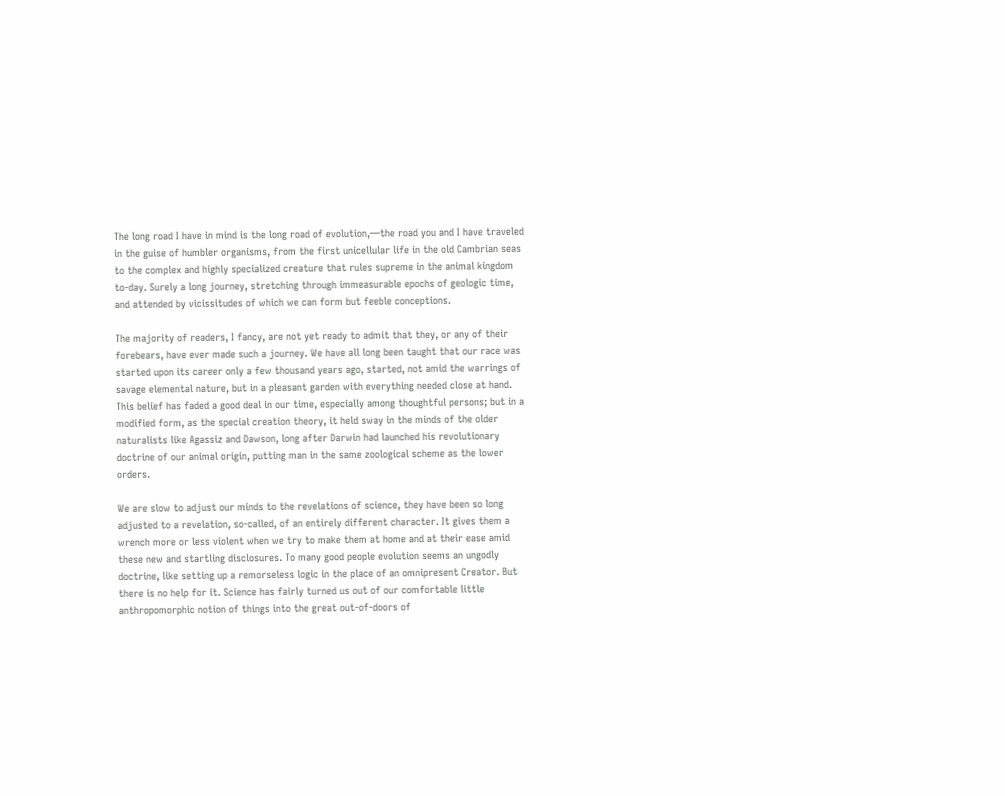The long road I have in mind is the long road of evolution,—the road you and I have traveled in the guise of humbler organisms, from the first unicellular life in the old Cambrian seas to the complex and highly specialized creature that rules supreme in the animal kingdom to-day. Surely a long journey, stretching through immeasurable epochs of geologic time, and attended by vicissitudes of which we can form but feeble conceptions.

The majority of readers, I fancy, are not yet ready to admit that they, or any of their forebears, have ever made such a journey. We have all long been taught that our race was started upon its career only a few thousand years ago, started, not amid the warrings of savage elemental nature, but in a pleasant garden with everything needed close at hand. This belief has faded a good deal in our time, especially among thoughtful persons; but in a modified form, as the special creation theory, it held sway in the minds of the older naturalists like Agassiz and Dawson, long after Darwin had launched his revolutionary doctrine of our animal origin, putting man in the same zoological scheme as the lower orders.

We are slow to adjust our minds to the revelations of science, they have been so long adjusted to a revelation, so-called, of an entirely different character. It gives them a wrench more or less violent when we try to make them at home and at their ease amid these new and startling disclosures. To many good people evolution seems an ungodly doctrine, like setting up a remorseless logic in the place of an omnipresent Creator. But there is no help for it. Science has fairly turned us out of our comfortable little anthropomorphic notion of things into the great out-of-doors of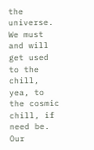the universe. We must and will get used to the chill, yea, to the cosmic chill, if need be. Our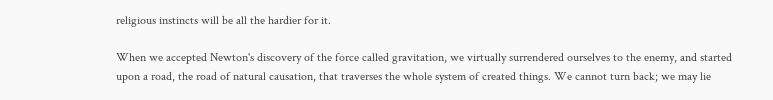religious instincts will be all the hardier for it.

When we accepted Newton's discovery of the force called gravitation, we virtually surrendered ourselves to the enemy, and started upon a road, the road of natural causation, that traverses the whole system of created things. We cannot turn back; we may lie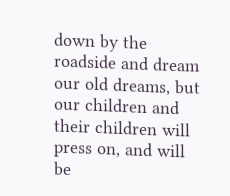down by the roadside and dream our old dreams, but our children and their children will press on, and will be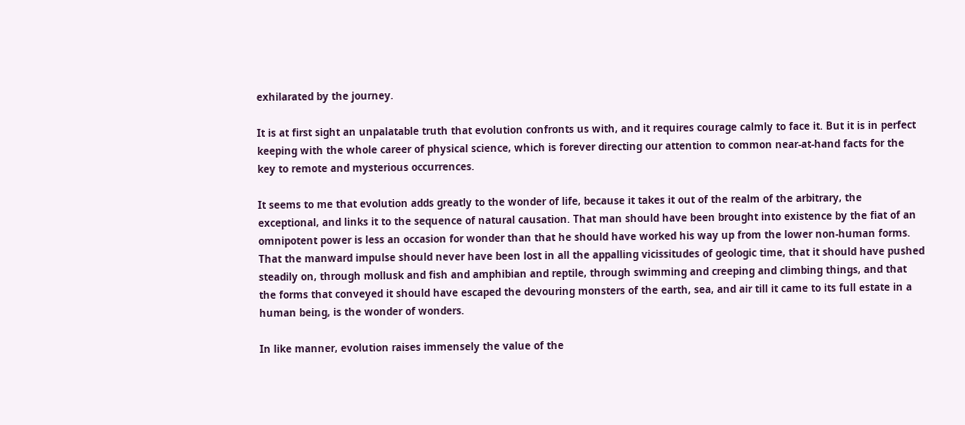exhilarated by the journey.

It is at first sight an unpalatable truth that evolution confronts us with, and it requires courage calmly to face it. But it is in perfect keeping with the whole career of physical science, which is forever directing our attention to common near-at-hand facts for the key to remote and mysterious occurrences.

It seems to me that evolution adds greatly to the wonder of life, because it takes it out of the realm of the arbitrary, the exceptional, and links it to the sequence of natural causation. That man should have been brought into existence by the fiat of an omnipotent power is less an occasion for wonder than that he should have worked his way up from the lower non-human forms. That the manward impulse should never have been lost in all the appalling vicissitudes of geologic time, that it should have pushed steadily on, through mollusk and fish and amphibian and reptile, through swimming and creeping and climbing things, and that the forms that conveyed it should have escaped the devouring monsters of the earth, sea, and air till it came to its full estate in a human being, is the wonder of wonders.

In like manner, evolution raises immensely the value of the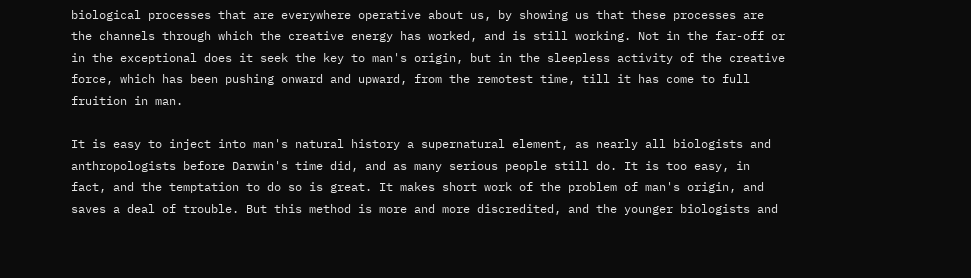biological processes that are everywhere operative about us, by showing us that these processes are the channels through which the creative energy has worked, and is still working. Not in the far-off or in the exceptional does it seek the key to man's origin, but in the sleepless activity of the creative force, which has been pushing onward and upward, from the remotest time, till it has come to full fruition in man.

It is easy to inject into man's natural history a supernatural element, as nearly all biologists and anthropologists before Darwin's time did, and as many serious people still do. It is too easy, in fact, and the temptation to do so is great. It makes short work of the problem of man's origin, and saves a deal of trouble. But this method is more and more discredited, and the younger biologists and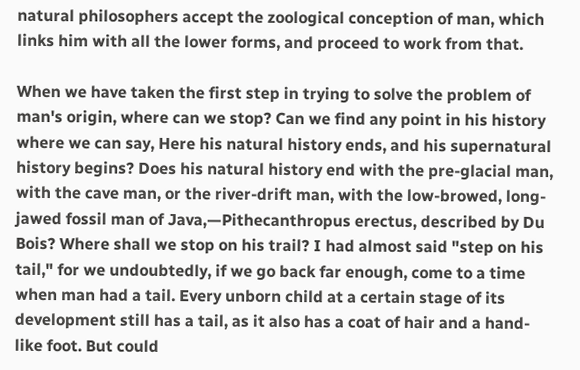natural philosophers accept the zoological conception of man, which links him with all the lower forms, and proceed to work from that.

When we have taken the first step in trying to solve the problem of man's origin, where can we stop? Can we find any point in his history where we can say, Here his natural history ends, and his supernatural history begins? Does his natural history end with the pre-glacial man, with the cave man, or the river-drift man, with the low-browed, long-jawed fossil man of Java,—Pithecanthropus erectus, described by Du Bois? Where shall we stop on his trail? I had almost said "step on his tail," for we undoubtedly, if we go back far enough, come to a time when man had a tail. Every unborn child at a certain stage of its development still has a tail, as it also has a coat of hair and a hand-like foot. But could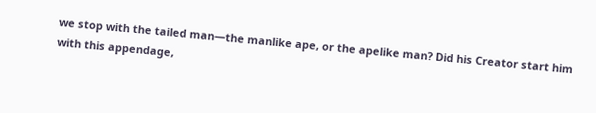we stop with the tailed man—the manlike ape, or the apelike man? Did his Creator start him with this appendage,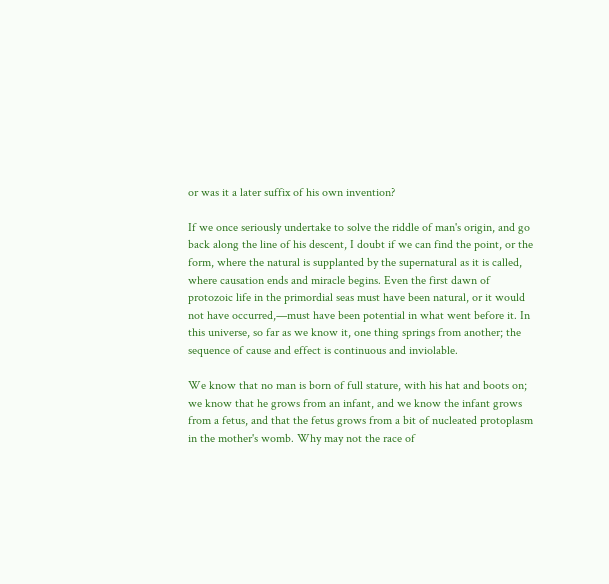or was it a later suffix of his own invention?

If we once seriously undertake to solve the riddle of man's origin, and go back along the line of his descent, I doubt if we can find the point, or the form, where the natural is supplanted by the supernatural as it is called, where causation ends and miracle begins. Even the first dawn of protozoic life in the primordial seas must have been natural, or it would not have occurred,—must have been potential in what went before it. In this universe, so far as we know it, one thing springs from another; the sequence of cause and effect is continuous and inviolable.

We know that no man is born of full stature, with his hat and boots on; we know that he grows from an infant, and we know the infant grows from a fetus, and that the fetus grows from a bit of nucleated protoplasm in the mother's womb. Why may not the race of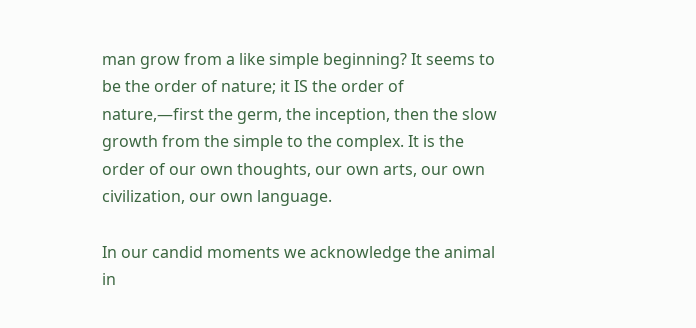man grow from a like simple beginning? It seems to be the order of nature; it IS the order of nature,—first the germ, the inception, then the slow growth from the simple to the complex. It is the order of our own thoughts, our own arts, our own civilization, our own language.

In our candid moments we acknowledge the animal in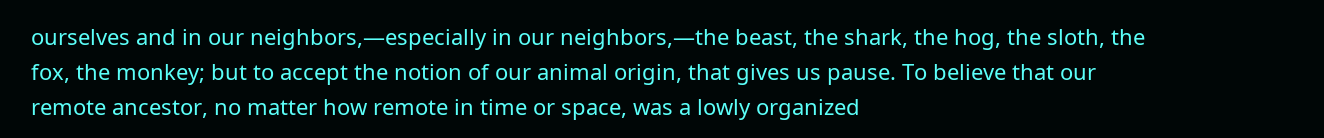ourselves and in our neighbors,—especially in our neighbors,—the beast, the shark, the hog, the sloth, the fox, the monkey; but to accept the notion of our animal origin, that gives us pause. To believe that our remote ancestor, no matter how remote in time or space, was a lowly organized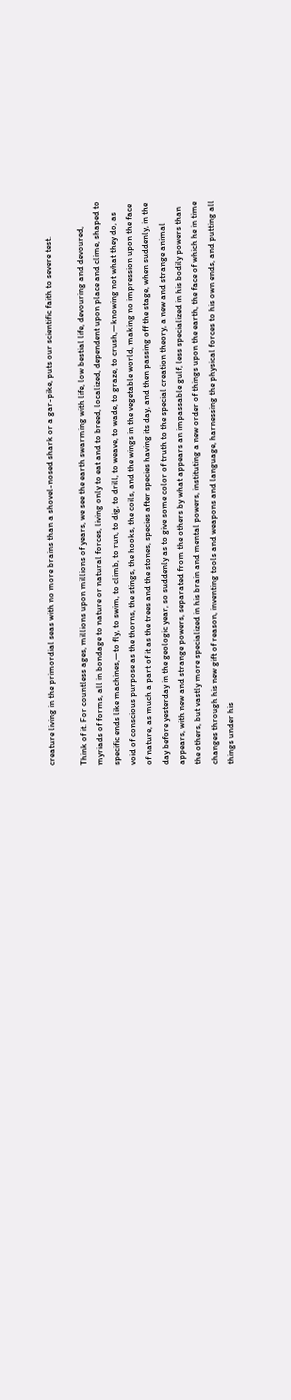creature living in the primordial seas with no more brains than a shovel-nosed shark or a gar-pike, puts our scientific faith to severe test.

Think of it. For countless ages, millions upon millions of years, we see the earth swarming with life, low bestial life, devouring and devoured, myriads of forms, all in bondage to nature or natural forces, living only to eat and to breed, localized, dependent upon place and clime, shaped to specific ends like machines,—to fly, to swim, to climb, to run, to dig, to drill, to weave, to wade, to graze, to crush,—knowing not what they do, as void of conscious purpose as the thorns, the stings, the hooks, the coils, and the wings in the vegetable world, making no impression upon the face of nature, as much a part of it as the trees and the stones, species after species having its day, and then passing off the stage, when suddenly, in the day before yesterday in the geologic year, so suddenly as to give some color of truth to the special creation theory, a new and strange animal appears, with new and strange powers, separated from the others by what appears an impassable gulf, less specialized in his bodily powers than the others, but vastly more specialized in his brain and mental powers, instituting a new order of things upon the earth, the face of which he in time changes through his new gift of reason, inventing tools and weapons and language, harnessing the physical forces to his own ends, and putting all things under his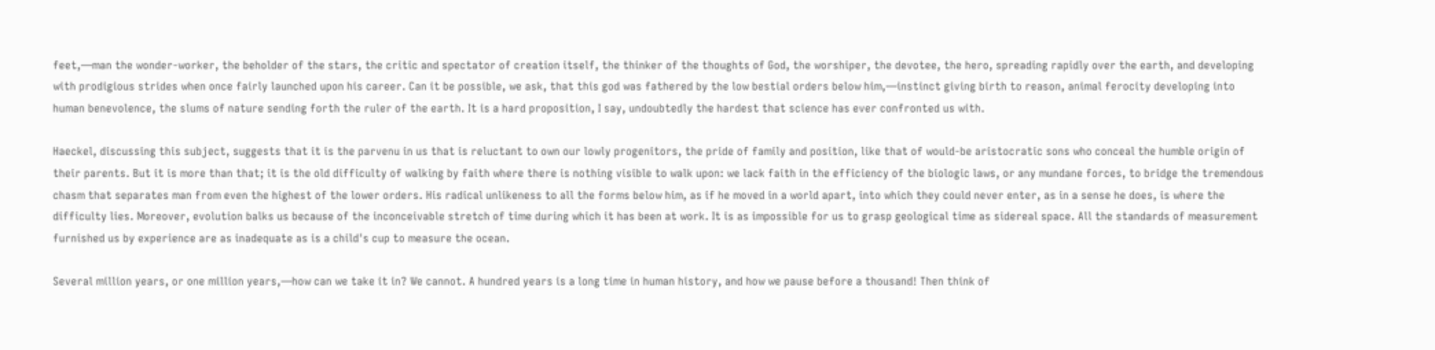feet,—man the wonder-worker, the beholder of the stars, the critic and spectator of creation itself, the thinker of the thoughts of God, the worshiper, the devotee, the hero, spreading rapidly over the earth, and developing with prodigious strides when once fairly launched upon his career. Can it be possible, we ask, that this god was fathered by the low bestial orders below him,—instinct giving birth to reason, animal ferocity developing into human benevolence, the slums of nature sending forth the ruler of the earth. It is a hard proposition, I say, undoubtedly the hardest that science has ever confronted us with.

Haeckel, discussing this subject, suggests that it is the parvenu in us that is reluctant to own our lowly progenitors, the pride of family and position, like that of would-be aristocratic sons who conceal the humble origin of their parents. But it is more than that; it is the old difficulty of walking by faith where there is nothing visible to walk upon: we lack faith in the efficiency of the biologic laws, or any mundane forces, to bridge the tremendous chasm that separates man from even the highest of the lower orders. His radical unlikeness to all the forms below him, as if he moved in a world apart, into which they could never enter, as in a sense he does, is where the difficulty lies. Moreover, evolution balks us because of the inconceivable stretch of time during which it has been at work. It is as impossible for us to grasp geological time as sidereal space. All the standards of measurement furnished us by experience are as inadequate as is a child's cup to measure the ocean.

Several million years, or one million years,—how can we take it in? We cannot. A hundred years is a long time in human history, and how we pause before a thousand! Then think of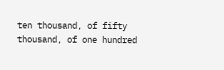ten thousand, of fifty thousand, of one hundred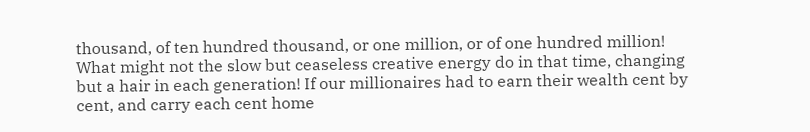thousand, of ten hundred thousand, or one million, or of one hundred million! What might not the slow but ceaseless creative energy do in that time, changing but a hair in each generation! If our millionaires had to earn their wealth cent by cent, and carry each cent home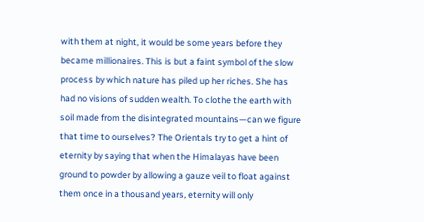with them at night, it would be some years before they became millionaires. This is but a faint symbol of the slow process by which nature has piled up her riches. She has had no visions of sudden wealth. To clothe the earth with soil made from the disintegrated mountains—can we figure that time to ourselves? The Orientals try to get a hint of eternity by saying that when the Himalayas have been ground to powder by allowing a gauze veil to float against them once in a thousand years, eternity will only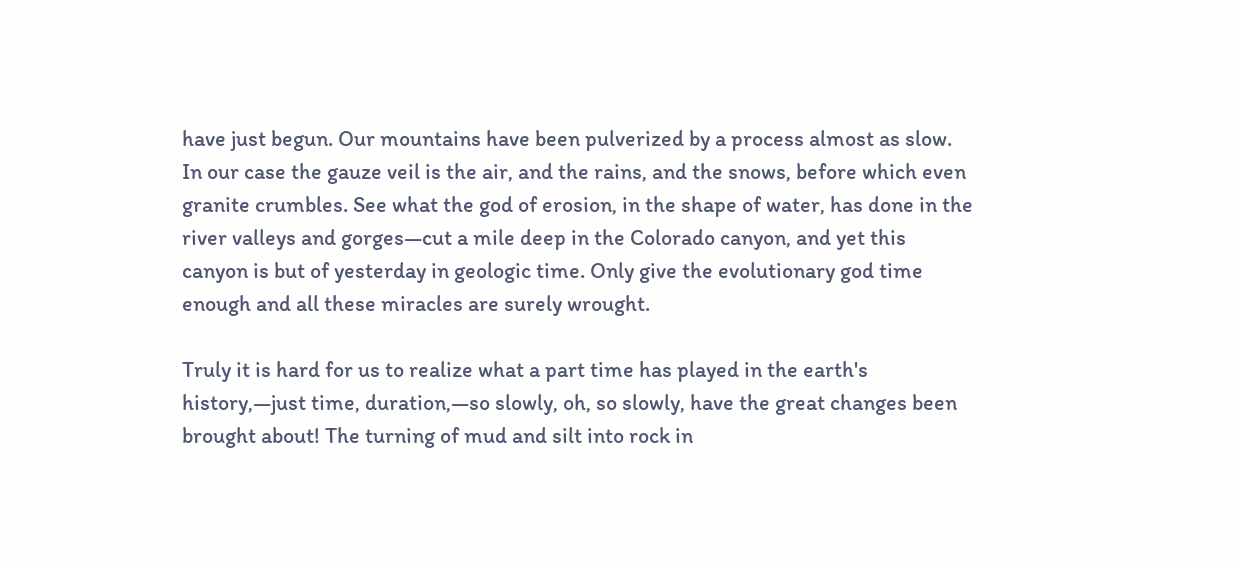have just begun. Our mountains have been pulverized by a process almost as slow. In our case the gauze veil is the air, and the rains, and the snows, before which even granite crumbles. See what the god of erosion, in the shape of water, has done in the river valleys and gorges—cut a mile deep in the Colorado canyon, and yet this canyon is but of yesterday in geologic time. Only give the evolutionary god time enough and all these miracles are surely wrought.

Truly it is hard for us to realize what a part time has played in the earth's history,—just time, duration,—so slowly, oh, so slowly, have the great changes been brought about! The turning of mud and silt into rock in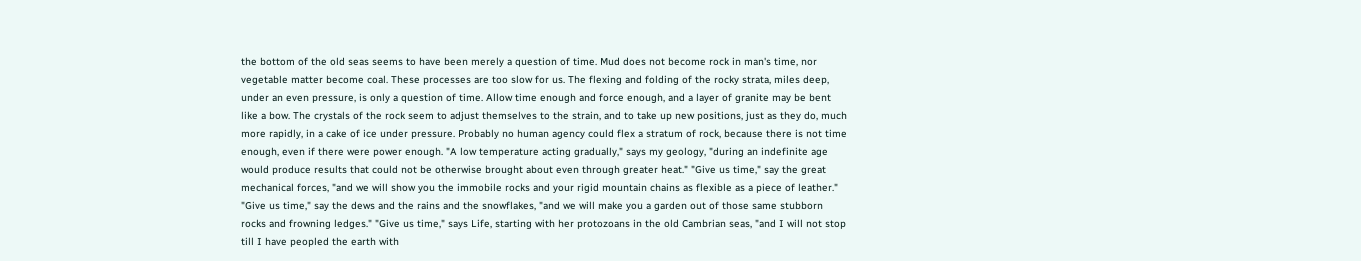the bottom of the old seas seems to have been merely a question of time. Mud does not become rock in man's time, nor vegetable matter become coal. These processes are too slow for us. The flexing and folding of the rocky strata, miles deep, under an even pressure, is only a question of time. Allow time enough and force enough, and a layer of granite may be bent like a bow. The crystals of the rock seem to adjust themselves to the strain, and to take up new positions, just as they do, much more rapidly, in a cake of ice under pressure. Probably no human agency could flex a stratum of rock, because there is not time enough, even if there were power enough. "A low temperature acting gradually," says my geology, "during an indefinite age would produce results that could not be otherwise brought about even through greater heat." "Give us time," say the great mechanical forces, "and we will show you the immobile rocks and your rigid mountain chains as flexible as a piece of leather." "Give us time," say the dews and the rains and the snowflakes, "and we will make you a garden out of those same stubborn rocks and frowning ledges." "Give us time," says Life, starting with her protozoans in the old Cambrian seas, "and I will not stop till I have peopled the earth with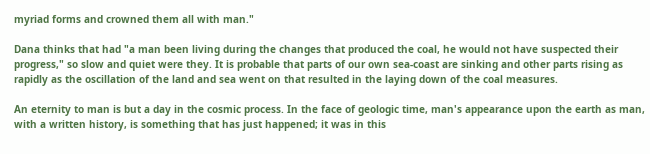myriad forms and crowned them all with man."

Dana thinks that had "a man been living during the changes that produced the coal, he would not have suspected their progress," so slow and quiet were they. It is probable that parts of our own sea-coast are sinking and other parts rising as rapidly as the oscillation of the land and sea went on that resulted in the laying down of the coal measures.

An eternity to man is but a day in the cosmic process. In the face of geologic time, man's appearance upon the earth as man, with a written history, is something that has just happened; it was in this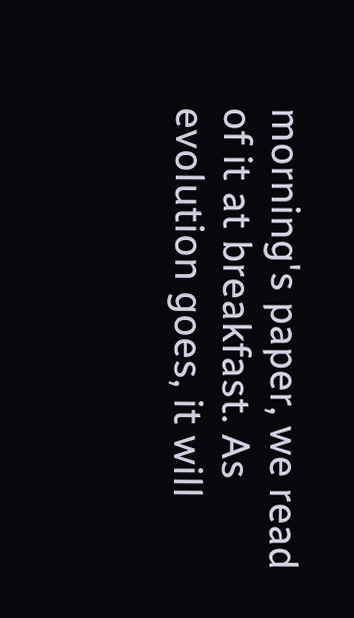morning's paper, we read of it at breakfast. As evolution goes, it will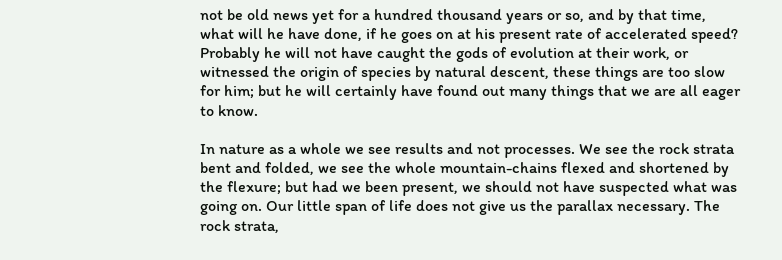not be old news yet for a hundred thousand years or so, and by that time, what will he have done, if he goes on at his present rate of accelerated speed? Probably he will not have caught the gods of evolution at their work, or witnessed the origin of species by natural descent, these things are too slow for him; but he will certainly have found out many things that we are all eager to know.

In nature as a whole we see results and not processes. We see the rock strata bent and folded, we see the whole mountain-chains flexed and shortened by the flexure; but had we been present, we should not have suspected what was going on. Our little span of life does not give us the parallax necessary. The rock strata,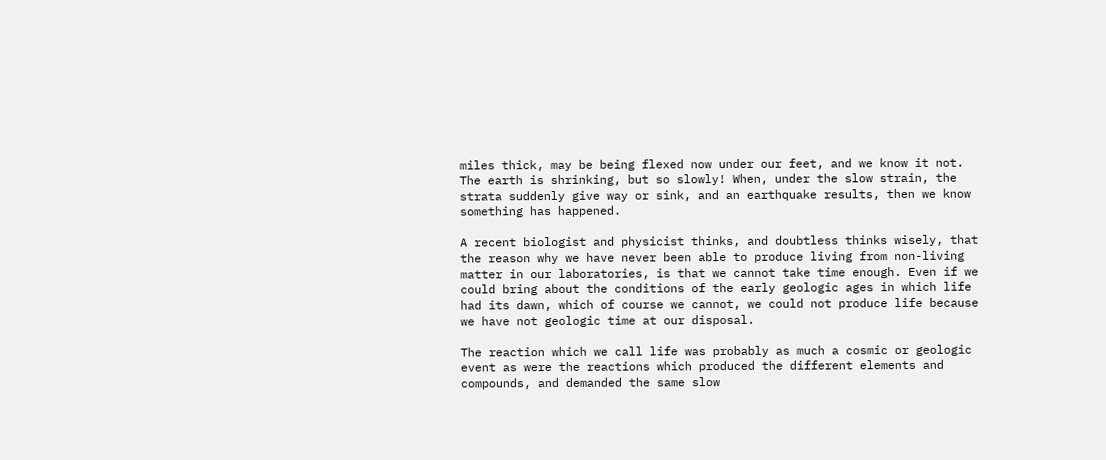miles thick, may be being flexed now under our feet, and we know it not. The earth is shrinking, but so slowly! When, under the slow strain, the strata suddenly give way or sink, and an earthquake results, then we know something has happened.

A recent biologist and physicist thinks, and doubtless thinks wisely, that the reason why we have never been able to produce living from non-living matter in our laboratories, is that we cannot take time enough. Even if we could bring about the conditions of the early geologic ages in which life had its dawn, which of course we cannot, we could not produce life because we have not geologic time at our disposal.

The reaction which we call life was probably as much a cosmic or geologic event as were the reactions which produced the different elements and compounds, and demanded the same slow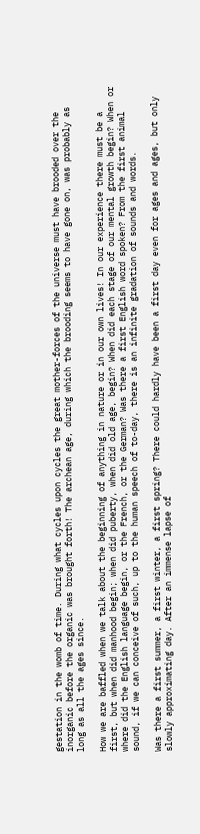gestation in the womb of time. During what cycles upon cycles the great mother-forces of the universe must have brooded over the inorganic before the organic was brought forth! The archean age, during which the brooding seems to have gone on, was probably as long as all the ages since.

How we are baffled when we talk about the beginning of anything in nature or in our own lives! In our experience there must be a first, but when did manhood begin; when did puberty, when did old age, begin? When did each stage of our mental growth begin? When or where did the English language begin, or the French, or the German? Was there a first English word spoken? From the first animal sound, if we can conceive of such, up to the human speech of to-day, there is an infinite gradation of sounds and words.

Was there a first summer, a first winter, a first spring? There could hardly have been a first day even for ages and ages, but only slowly approximating day. After an immense lapse of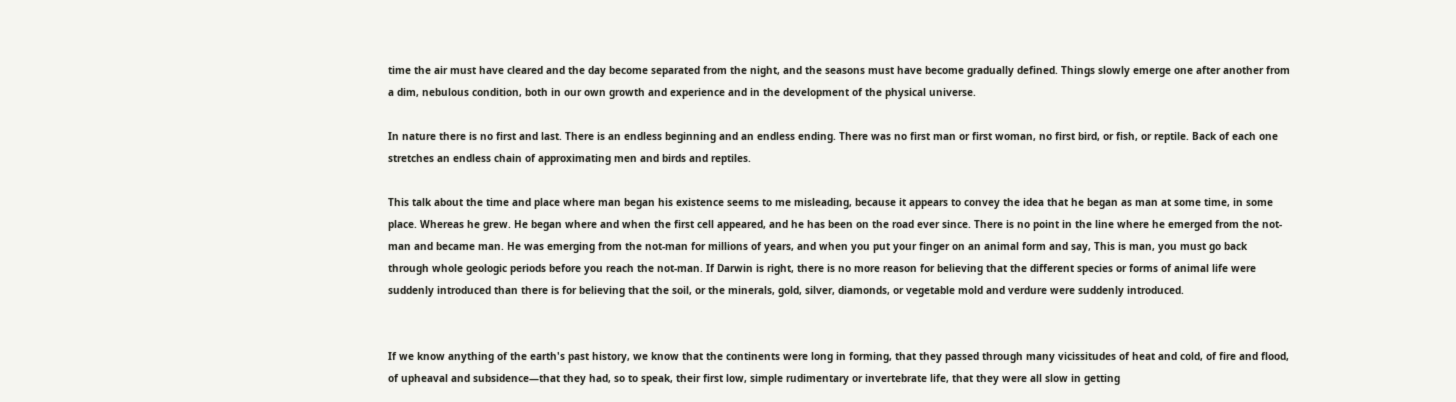time the air must have cleared and the day become separated from the night, and the seasons must have become gradually defined. Things slowly emerge one after another from a dim, nebulous condition, both in our own growth and experience and in the development of the physical universe.

In nature there is no first and last. There is an endless beginning and an endless ending. There was no first man or first woman, no first bird, or fish, or reptile. Back of each one stretches an endless chain of approximating men and birds and reptiles.

This talk about the time and place where man began his existence seems to me misleading, because it appears to convey the idea that he began as man at some time, in some place. Whereas he grew. He began where and when the first cell appeared, and he has been on the road ever since. There is no point in the line where he emerged from the not-man and became man. He was emerging from the not-man for millions of years, and when you put your finger on an animal form and say, This is man, you must go back through whole geologic periods before you reach the not-man. If Darwin is right, there is no more reason for believing that the different species or forms of animal life were suddenly introduced than there is for believing that the soil, or the minerals, gold, silver, diamonds, or vegetable mold and verdure were suddenly introduced.


If we know anything of the earth's past history, we know that the continents were long in forming, that they passed through many vicissitudes of heat and cold, of fire and flood, of upheaval and subsidence—that they had, so to speak, their first low, simple rudimentary or invertebrate life, that they were all slow in getting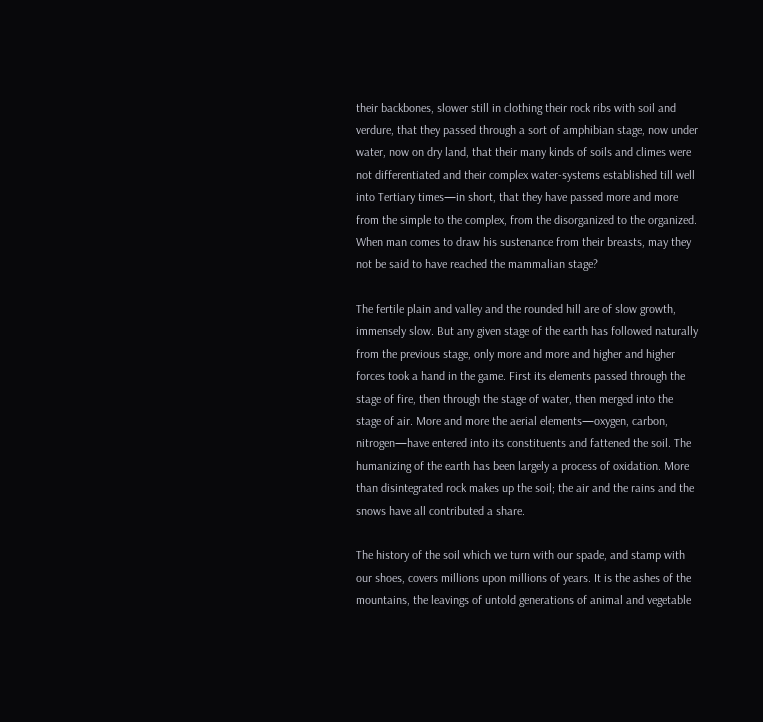their backbones, slower still in clothing their rock ribs with soil and verdure, that they passed through a sort of amphibian stage, now under water, now on dry land, that their many kinds of soils and climes were not differentiated and their complex water-systems established till well into Tertiary times—in short, that they have passed more and more from the simple to the complex, from the disorganized to the organized. When man comes to draw his sustenance from their breasts, may they not be said to have reached the mammalian stage?

The fertile plain and valley and the rounded hill are of slow growth, immensely slow. But any given stage of the earth has followed naturally from the previous stage, only more and more and higher and higher forces took a hand in the game. First its elements passed through the stage of fire, then through the stage of water, then merged into the stage of air. More and more the aerial elements—oxygen, carbon, nitrogen—have entered into its constituents and fattened the soil. The humanizing of the earth has been largely a process of oxidation. More than disintegrated rock makes up the soil; the air and the rains and the snows have all contributed a share.

The history of the soil which we turn with our spade, and stamp with our shoes, covers millions upon millions of years. It is the ashes of the mountains, the leavings of untold generations of animal and vegetable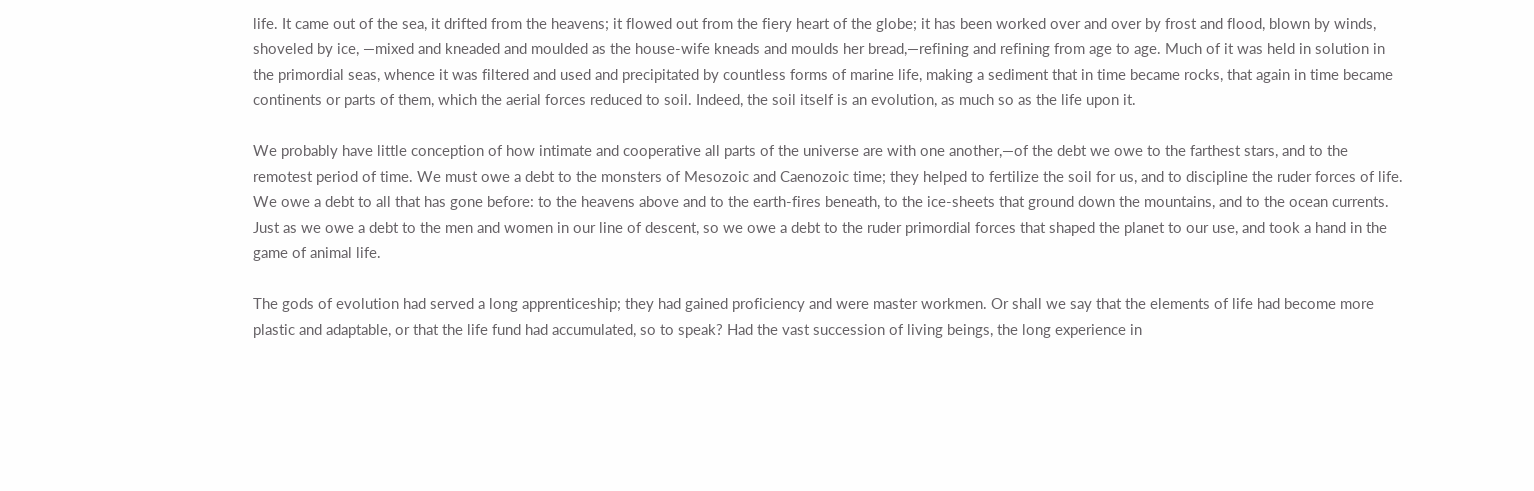life. It came out of the sea, it drifted from the heavens; it flowed out from the fiery heart of the globe; it has been worked over and over by frost and flood, blown by winds, shoveled by ice, —mixed and kneaded and moulded as the house-wife kneads and moulds her bread,—refining and refining from age to age. Much of it was held in solution in the primordial seas, whence it was filtered and used and precipitated by countless forms of marine life, making a sediment that in time became rocks, that again in time became continents or parts of them, which the aerial forces reduced to soil. Indeed, the soil itself is an evolution, as much so as the life upon it.

We probably have little conception of how intimate and cooperative all parts of the universe are with one another,—of the debt we owe to the farthest stars, and to the remotest period of time. We must owe a debt to the monsters of Mesozoic and Caenozoic time; they helped to fertilize the soil for us, and to discipline the ruder forces of life. We owe a debt to all that has gone before: to the heavens above and to the earth-fires beneath, to the ice-sheets that ground down the mountains, and to the ocean currents. Just as we owe a debt to the men and women in our line of descent, so we owe a debt to the ruder primordial forces that shaped the planet to our use, and took a hand in the game of animal life.

The gods of evolution had served a long apprenticeship; they had gained proficiency and were master workmen. Or shall we say that the elements of life had become more plastic and adaptable, or that the life fund had accumulated, so to speak? Had the vast succession of living beings, the long experience in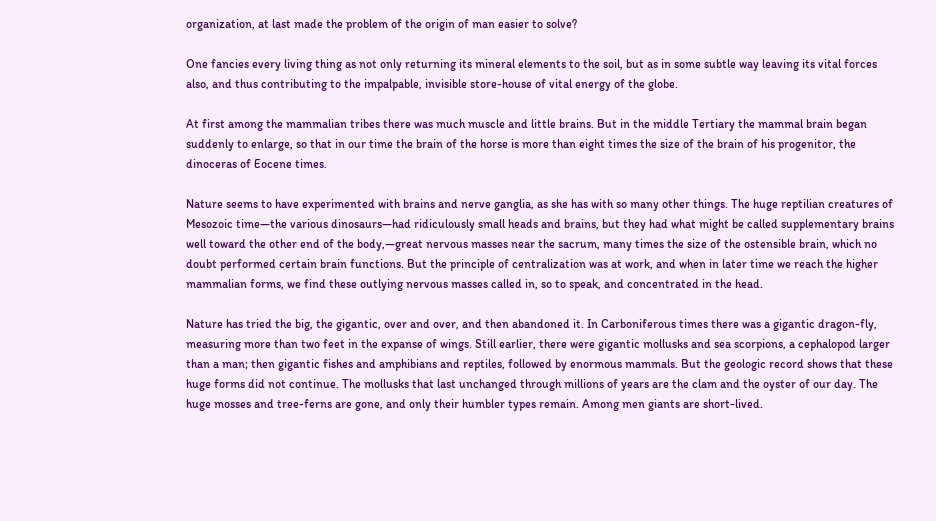organization, at last made the problem of the origin of man easier to solve?

One fancies every living thing as not only returning its mineral elements to the soil, but as in some subtle way leaving its vital forces also, and thus contributing to the impalpable, invisible store-house of vital energy of the globe.

At first among the mammalian tribes there was much muscle and little brains. But in the middle Tertiary the mammal brain began suddenly to enlarge, so that in our time the brain of the horse is more than eight times the size of the brain of his progenitor, the dinoceras of Eocene times.

Nature seems to have experimented with brains and nerve ganglia, as she has with so many other things. The huge reptilian creatures of Mesozoic time—the various dinosaurs—had ridiculously small heads and brains, but they had what might be called supplementary brains well toward the other end of the body,—great nervous masses near the sacrum, many times the size of the ostensible brain, which no doubt performed certain brain functions. But the principle of centralization was at work, and when in later time we reach the higher mammalian forms, we find these outlying nervous masses called in, so to speak, and concentrated in the head.

Nature has tried the big, the gigantic, over and over, and then abandoned it. In Carboniferous times there was a gigantic dragon-fly, measuring more than two feet in the expanse of wings. Still earlier, there were gigantic mollusks and sea scorpions, a cephalopod larger than a man; then gigantic fishes and amphibians and reptiles, followed by enormous mammals. But the geologic record shows that these huge forms did not continue. The mollusks that last unchanged through millions of years are the clam and the oyster of our day. The huge mosses and tree-ferns are gone, and only their humbler types remain. Among men giants are short-lived.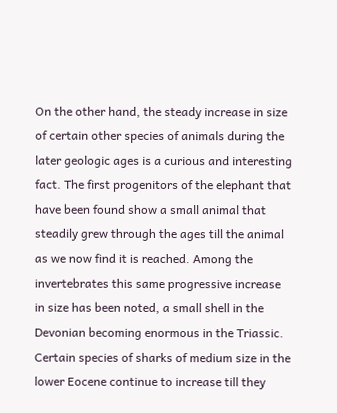On the other hand, the steady increase in size of certain other species of animals during the later geologic ages is a curious and interesting fact. The first progenitors of the elephant that have been found show a small animal that steadily grew through the ages till the animal as we now find it is reached. Among the invertebrates this same progressive increase in size has been noted, a small shell in the Devonian becoming enormous in the Triassic. Certain species of sharks of medium size in the lower Eocene continue to increase till they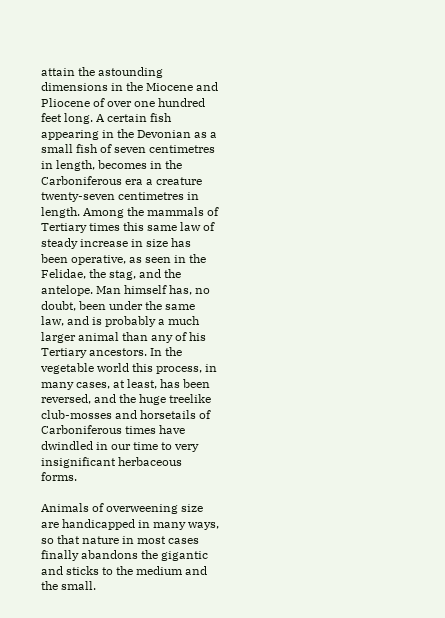attain the astounding dimensions in the Miocene and Pliocene of over one hundred feet long. A certain fish appearing in the Devonian as a small fish of seven centimetres in length, becomes in the Carboniferous era a creature twenty-seven centimetres in length. Among the mammals of Tertiary times this same law of steady increase in size has been operative, as seen in the Felidae, the stag, and the antelope. Man himself has, no doubt, been under the same law, and is probably a much larger animal than any of his Tertiary ancestors. In the vegetable world this process, in many cases, at least, has been reversed, and the huge treelike club-mosses and horsetails of Carboniferous times have dwindled in our time to very insignificant herbaceous forms.

Animals of overweening size are handicapped in many ways, so that nature in most cases finally abandons the gigantic and sticks to the medium and the small.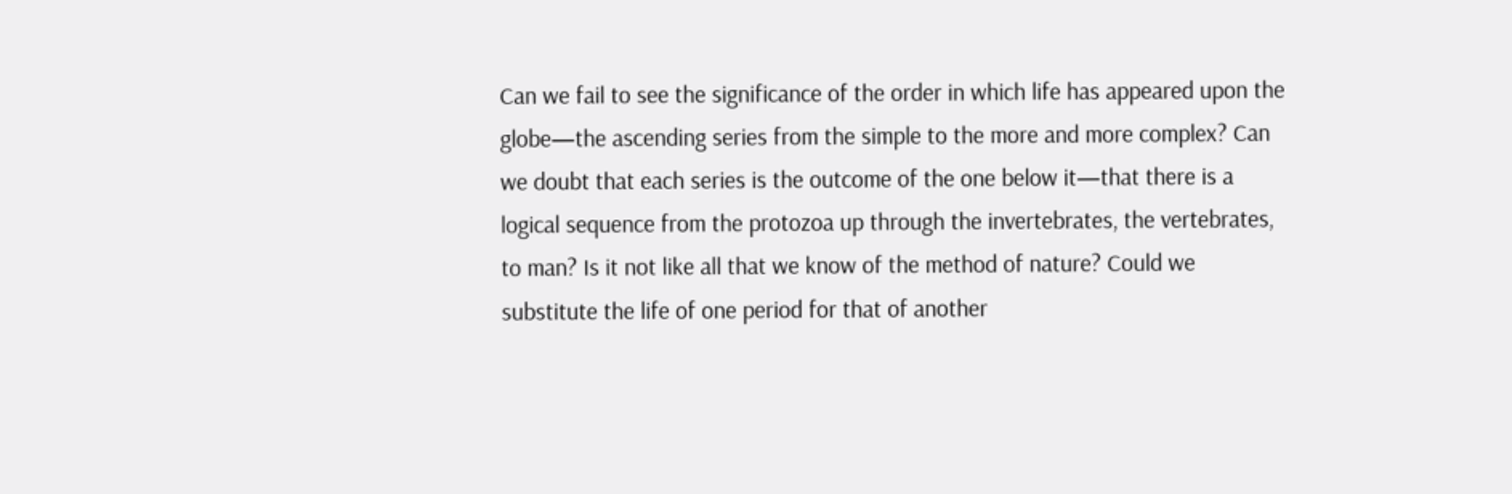Can we fail to see the significance of the order in which life has appeared upon the globe—the ascending series from the simple to the more and more complex? Can we doubt that each series is the outcome of the one below it—that there is a logical sequence from the protozoa up through the invertebrates, the vertebrates, to man? Is it not like all that we know of the method of nature? Could we substitute the life of one period for that of another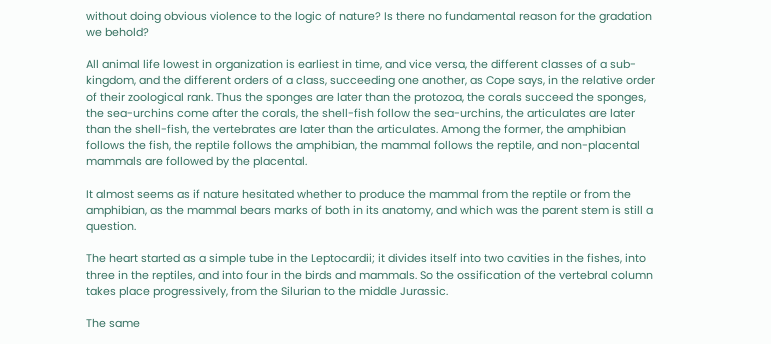without doing obvious violence to the logic of nature? Is there no fundamental reason for the gradation we behold?

All animal life lowest in organization is earliest in time, and vice versa, the different classes of a sub-kingdom, and the different orders of a class, succeeding one another, as Cope says, in the relative order of their zoological rank. Thus the sponges are later than the protozoa, the corals succeed the sponges, the sea-urchins come after the corals, the shell-fish follow the sea-urchins, the articulates are later than the shell-fish, the vertebrates are later than the articulates. Among the former, the amphibian follows the fish, the reptile follows the amphibian, the mammal follows the reptile, and non-placental mammals are followed by the placental.

It almost seems as if nature hesitated whether to produce the mammal from the reptile or from the amphibian, as the mammal bears marks of both in its anatomy, and which was the parent stem is still a question.

The heart started as a simple tube in the Leptocardii; it divides itself into two cavities in the fishes, into three in the reptiles, and into four in the birds and mammals. So the ossification of the vertebral column takes place progressively, from the Silurian to the middle Jurassic.

The same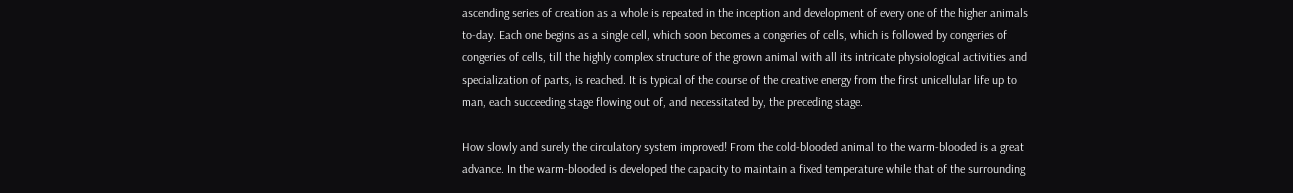ascending series of creation as a whole is repeated in the inception and development of every one of the higher animals to-day. Each one begins as a single cell, which soon becomes a congeries of cells, which is followed by congeries of congeries of cells, till the highly complex structure of the grown animal with all its intricate physiological activities and specialization of parts, is reached. It is typical of the course of the creative energy from the first unicellular life up to man, each succeeding stage flowing out of, and necessitated by, the preceding stage.

How slowly and surely the circulatory system improved! From the cold-blooded animal to the warm-blooded is a great advance. In the warm-blooded is developed the capacity to maintain a fixed temperature while that of the surrounding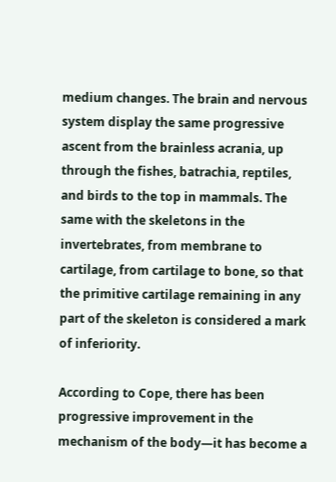medium changes. The brain and nervous system display the same progressive ascent from the brainless acrania, up through the fishes, batrachia, reptiles, and birds to the top in mammals. The same with the skeletons in the invertebrates, from membrane to cartilage, from cartilage to bone, so that the primitive cartilage remaining in any part of the skeleton is considered a mark of inferiority.

According to Cope, there has been progressive improvement in the mechanism of the body—it has become a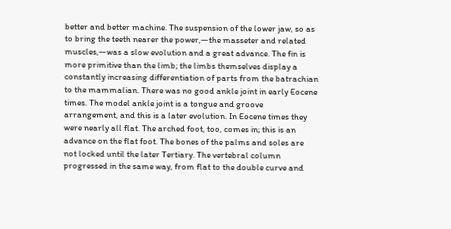better and better machine. The suspension of the lower jaw, so as to bring the teeth nearer the power,—the masseter and related muscles,—was a slow evolution and a great advance. The fin is more primitive than the limb; the limbs themselves display a constantly increasing differentiation of parts from the batrachian to the mammalian. There was no good ankle joint in early Eocene times. The model ankle joint is a tongue and groove arrangement, and this is a later evolution. In Eocene times they were nearly all flat. The arched foot, too, comes in; this is an advance on the flat foot. The bones of the palms and soles are not locked until the later Tertiary. The vertebral column progressed in the same way, from flat to the double curve and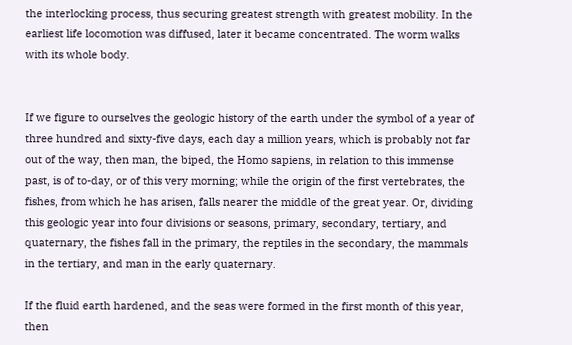the interlocking process, thus securing greatest strength with greatest mobility. In the earliest life locomotion was diffused, later it became concentrated. The worm walks with its whole body.


If we figure to ourselves the geologic history of the earth under the symbol of a year of three hundred and sixty-five days, each day a million years, which is probably not far out of the way, then man, the biped, the Homo sapiens, in relation to this immense past, is of to-day, or of this very morning; while the origin of the first vertebrates, the fishes, from which he has arisen, falls nearer the middle of the great year. Or, dividing this geologic year into four divisions or seasons, primary, secondary, tertiary, and quaternary, the fishes fall in the primary, the reptiles in the secondary, the mammals in the tertiary, and man in the early quaternary.

If the fluid earth hardened, and the seas were formed in the first month of this year, then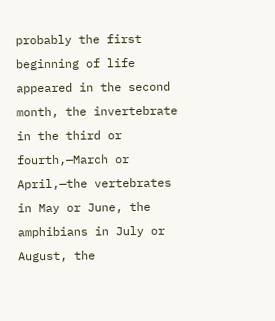probably the first beginning of life appeared in the second month, the invertebrate in the third or fourth,—March or April,—the vertebrates in May or June, the amphibians in July or August, the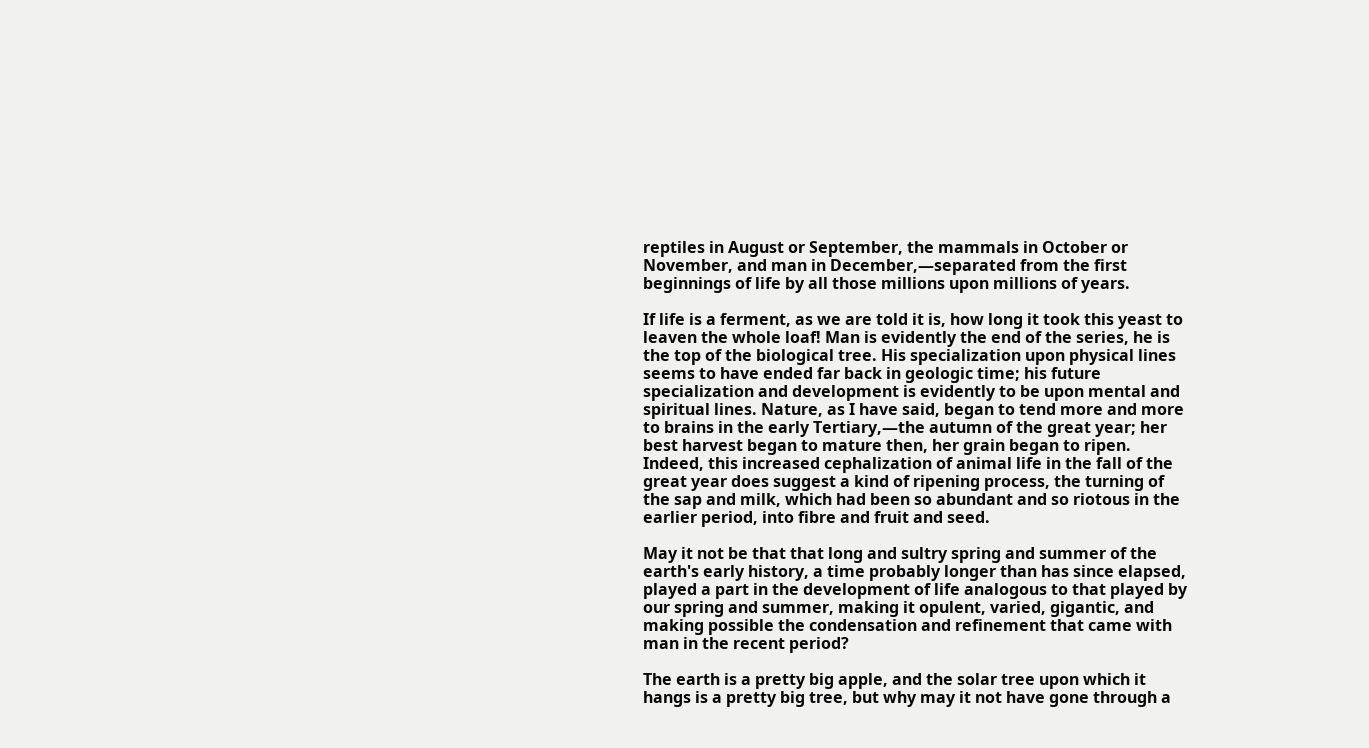reptiles in August or September, the mammals in October or November, and man in December,—separated from the first beginnings of life by all those millions upon millions of years.

If life is a ferment, as we are told it is, how long it took this yeast to leaven the whole loaf! Man is evidently the end of the series, he is the top of the biological tree. His specialization upon physical lines seems to have ended far back in geologic time; his future specialization and development is evidently to be upon mental and spiritual lines. Nature, as I have said, began to tend more and more to brains in the early Tertiary,—the autumn of the great year; her best harvest began to mature then, her grain began to ripen. Indeed, this increased cephalization of animal life in the fall of the great year does suggest a kind of ripening process, the turning of the sap and milk, which had been so abundant and so riotous in the earlier period, into fibre and fruit and seed.

May it not be that that long and sultry spring and summer of the earth's early history, a time probably longer than has since elapsed, played a part in the development of life analogous to that played by our spring and summer, making it opulent, varied, gigantic, and making possible the condensation and refinement that came with man in the recent period?

The earth is a pretty big apple, and the solar tree upon which it hangs is a pretty big tree, but why may it not have gone through a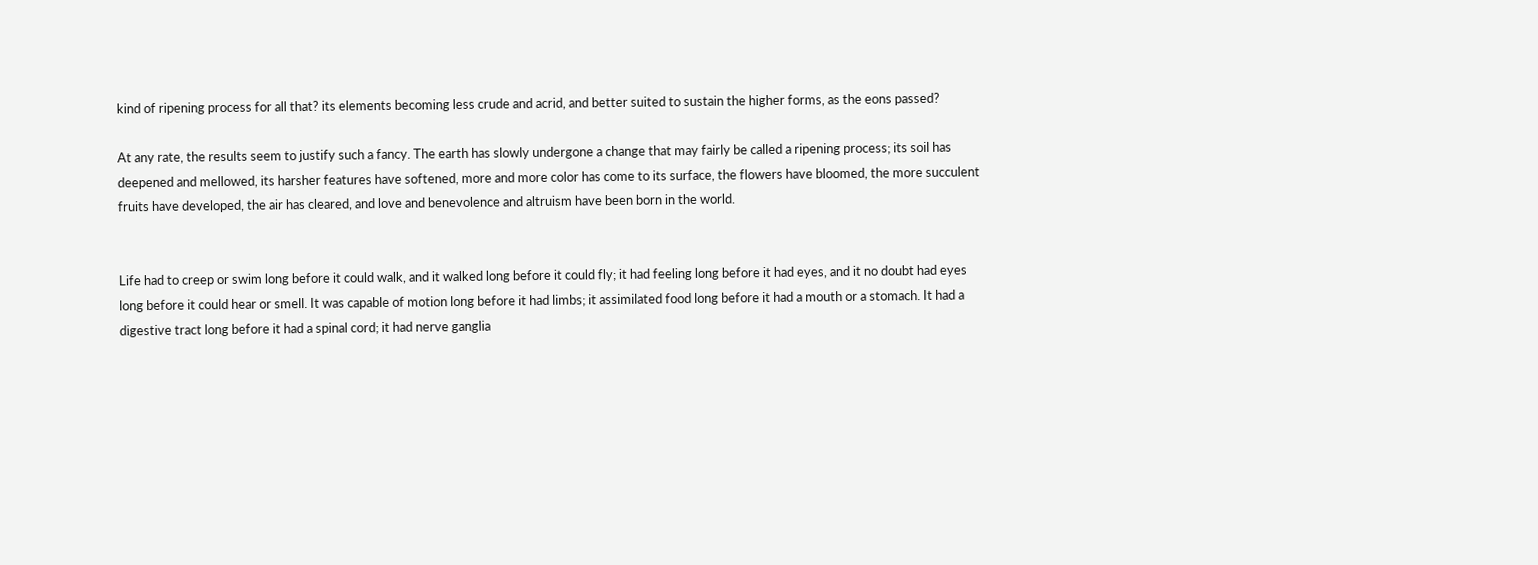kind of ripening process for all that? its elements becoming less crude and acrid, and better suited to sustain the higher forms, as the eons passed?

At any rate, the results seem to justify such a fancy. The earth has slowly undergone a change that may fairly be called a ripening process; its soil has deepened and mellowed, its harsher features have softened, more and more color has come to its surface, the flowers have bloomed, the more succulent fruits have developed, the air has cleared, and love and benevolence and altruism have been born in the world.


Life had to creep or swim long before it could walk, and it walked long before it could fly; it had feeling long before it had eyes, and it no doubt had eyes long before it could hear or smell. It was capable of motion long before it had limbs; it assimilated food long before it had a mouth or a stomach. It had a digestive tract long before it had a spinal cord; it had nerve ganglia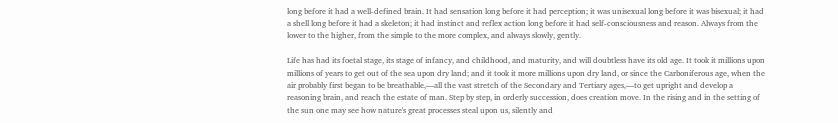long before it had a well-defined brain. It had sensation long before it had perception; it was unisexual long before it was bisexual; it had a shell long before it had a skeleton; it had instinct and reflex action long before it had self-consciousness and reason. Always from the lower to the higher, from the simple to the more complex, and always slowly, gently.

Life has had its foetal stage, its stage of infancy, and childhood, and maturity, and will doubtless have its old age. It took it millions upon millions of years to get out of the sea upon dry land; and it took it more millions upon dry land, or since the Carboniferous age, when the air probably first began to be breathable,—all the vast stretch of the Secondary and Tertiary ages,—to get upright and develop a reasoning brain, and reach the estate of man. Step by step, in orderly succession, does creation move. In the rising and in the setting of the sun one may see how nature's great processes steal upon us, silently and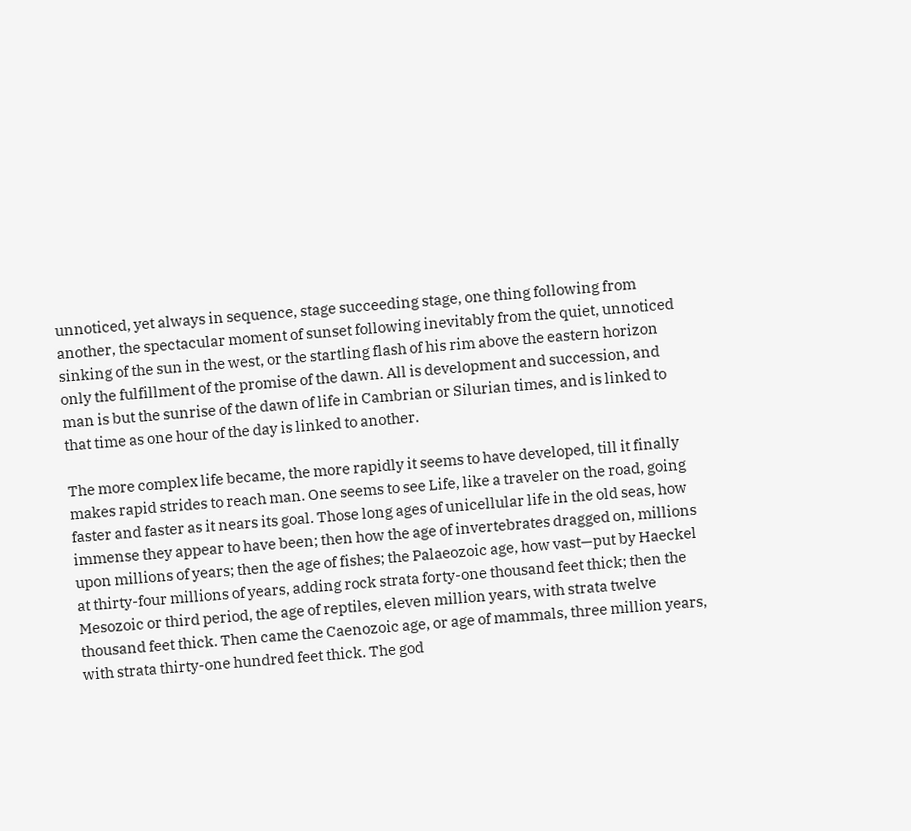unnoticed, yet always in sequence, stage succeeding stage, one thing following from another, the spectacular moment of sunset following inevitably from the quiet, unnoticed sinking of the sun in the west, or the startling flash of his rim above the eastern horizon only the fulfillment of the promise of the dawn. All is development and succession, and man is but the sunrise of the dawn of life in Cambrian or Silurian times, and is linked to that time as one hour of the day is linked to another.

The more complex life became, the more rapidly it seems to have developed, till it finally makes rapid strides to reach man. One seems to see Life, like a traveler on the road, going faster and faster as it nears its goal. Those long ages of unicellular life in the old seas, how immense they appear to have been; then how the age of invertebrates dragged on, millions upon millions of years; then the age of fishes; the Palaeozoic age, how vast—put by Haeckel at thirty-four millions of years, adding rock strata forty-one thousand feet thick; then the Mesozoic or third period, the age of reptiles, eleven million years, with strata twelve thousand feet thick. Then came the Caenozoic age, or age of mammals, three million years, with strata thirty-one hundred feet thick. The god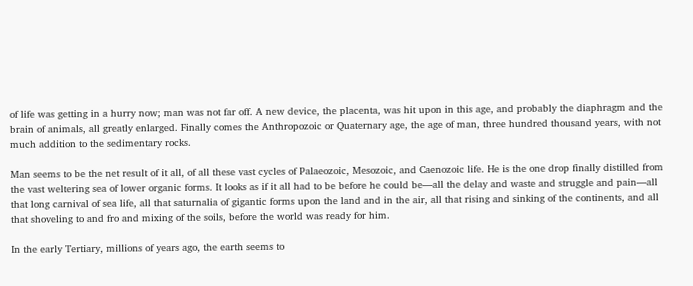of life was getting in a hurry now; man was not far off. A new device, the placenta, was hit upon in this age, and probably the diaphragm and the brain of animals, all greatly enlarged. Finally comes the Anthropozoic or Quaternary age, the age of man, three hundred thousand years, with not much addition to the sedimentary rocks.

Man seems to be the net result of it all, of all these vast cycles of Palaeozoic, Mesozoic, and Caenozoic life. He is the one drop finally distilled from the vast weltering sea of lower organic forms. It looks as if it all had to be before he could be—all the delay and waste and struggle and pain—all that long carnival of sea life, all that saturnalia of gigantic forms upon the land and in the air, all that rising and sinking of the continents, and all that shoveling to and fro and mixing of the soils, before the world was ready for him.

In the early Tertiary, millions of years ago, the earth seems to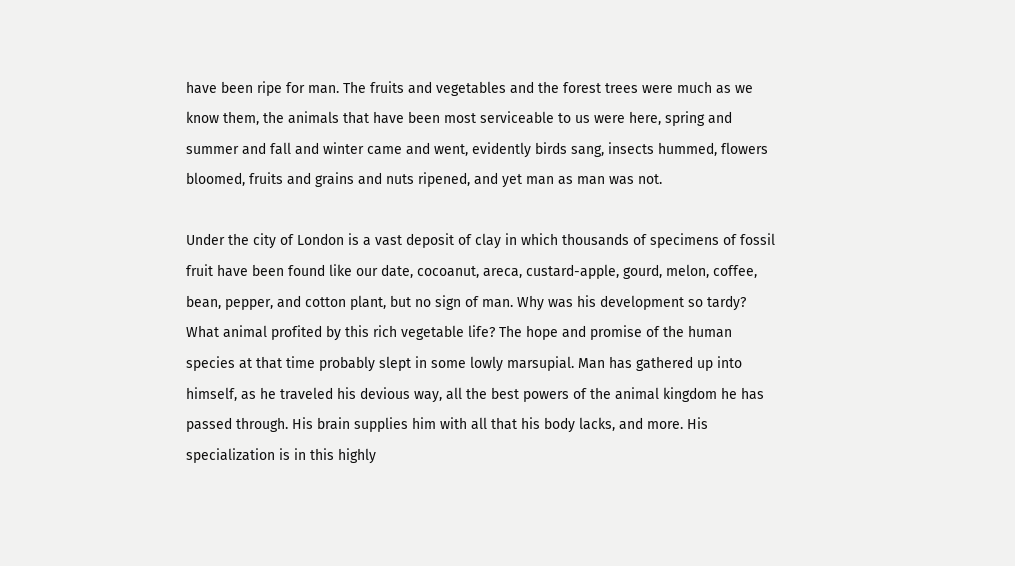have been ripe for man. The fruits and vegetables and the forest trees were much as we know them, the animals that have been most serviceable to us were here, spring and summer and fall and winter came and went, evidently birds sang, insects hummed, flowers bloomed, fruits and grains and nuts ripened, and yet man as man was not.

Under the city of London is a vast deposit of clay in which thousands of specimens of fossil fruit have been found like our date, cocoanut, areca, custard-apple, gourd, melon, coffee, bean, pepper, and cotton plant, but no sign of man. Why was his development so tardy? What animal profited by this rich vegetable life? The hope and promise of the human species at that time probably slept in some lowly marsupial. Man has gathered up into himself, as he traveled his devious way, all the best powers of the animal kingdom he has passed through. His brain supplies him with all that his body lacks, and more. His specialization is in this highly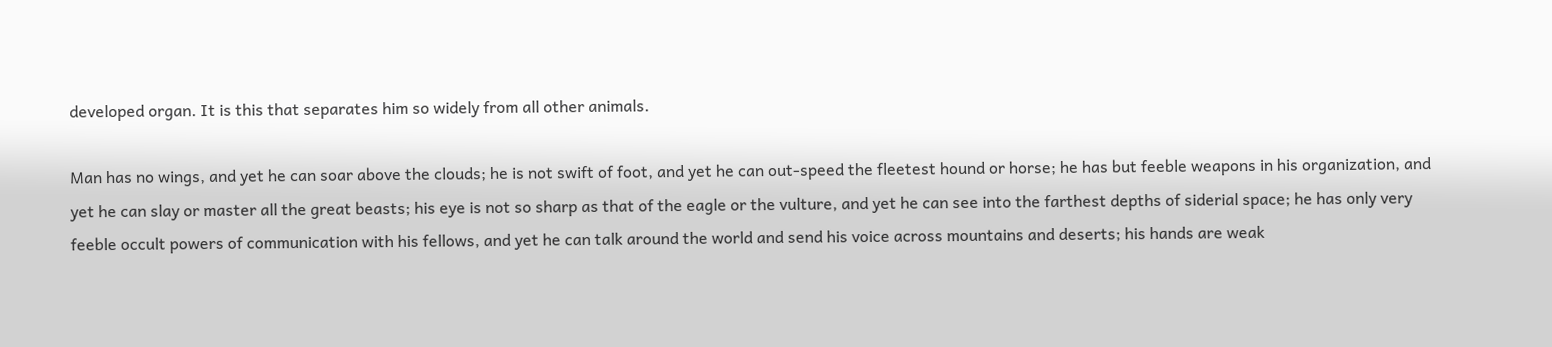developed organ. It is this that separates him so widely from all other animals.

Man has no wings, and yet he can soar above the clouds; he is not swift of foot, and yet he can out-speed the fleetest hound or horse; he has but feeble weapons in his organization, and yet he can slay or master all the great beasts; his eye is not so sharp as that of the eagle or the vulture, and yet he can see into the farthest depths of siderial space; he has only very feeble occult powers of communication with his fellows, and yet he can talk around the world and send his voice across mountains and deserts; his hands are weak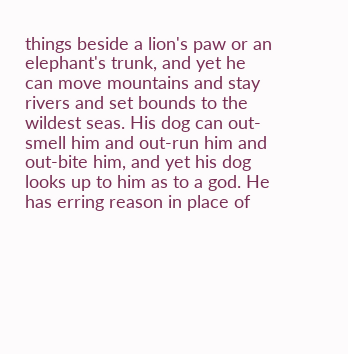things beside a lion's paw or an elephant's trunk, and yet he can move mountains and stay rivers and set bounds to the wildest seas. His dog can out-smell him and out-run him and out-bite him, and yet his dog looks up to him as to a god. He has erring reason in place of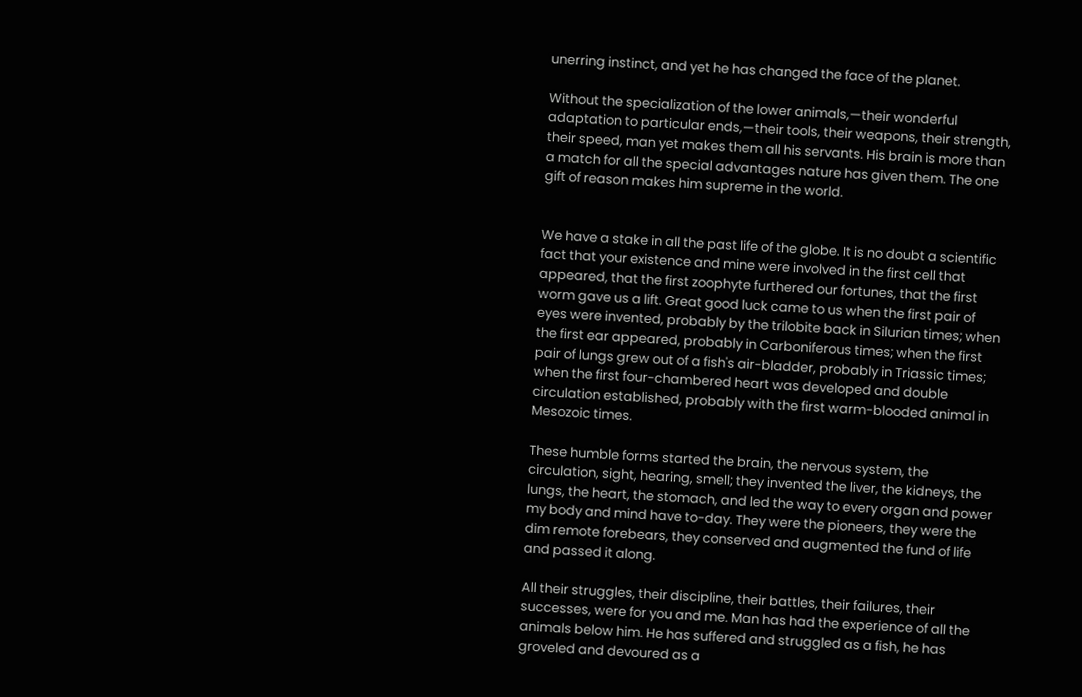unerring instinct, and yet he has changed the face of the planet.

Without the specialization of the lower animals,—their wonderful adaptation to particular ends,—their tools, their weapons, their strength, their speed, man yet makes them all his servants. His brain is more than a match for all the special advantages nature has given them. The one gift of reason makes him supreme in the world.


We have a stake in all the past life of the globe. It is no doubt a scientific fact that your existence and mine were involved in the first cell that appeared, that the first zoophyte furthered our fortunes, that the first worm gave us a lift. Great good luck came to us when the first pair of eyes were invented, probably by the trilobite back in Silurian times; when the first ear appeared, probably in Carboniferous times; when the first pair of lungs grew out of a fish's air-bladder, probably in Triassic times; when the first four-chambered heart was developed and double circulation established, probably with the first warm-blooded animal in Mesozoic times.

These humble forms started the brain, the nervous system, the circulation, sight, hearing, smell; they invented the liver, the kidneys, the lungs, the heart, the stomach, and led the way to every organ and power my body and mind have to-day. They were the pioneers, they were the dim remote forebears, they conserved and augmented the fund of life and passed it along.

All their struggles, their discipline, their battles, their failures, their successes, were for you and me. Man has had the experience of all the animals below him. He has suffered and struggled as a fish, he has groveled and devoured as a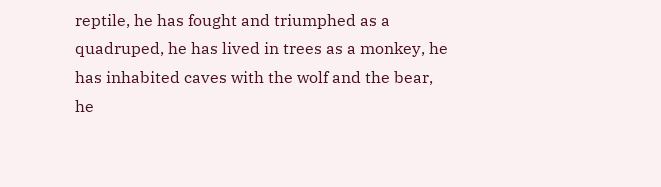reptile, he has fought and triumphed as a quadruped, he has lived in trees as a monkey, he has inhabited caves with the wolf and the bear, he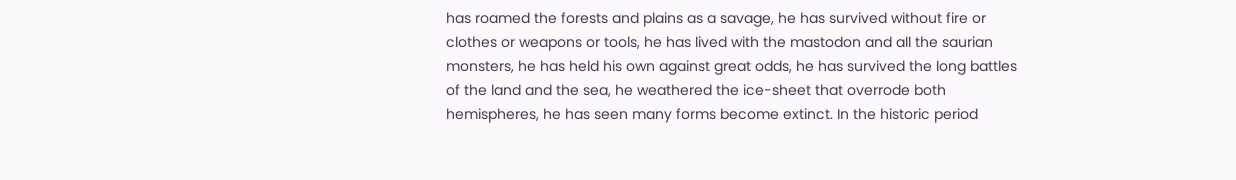has roamed the forests and plains as a savage, he has survived without fire or clothes or weapons or tools, he has lived with the mastodon and all the saurian monsters, he has held his own against great odds, he has survived the long battles of the land and the sea, he weathered the ice-sheet that overrode both hemispheres, he has seen many forms become extinct. In the historic period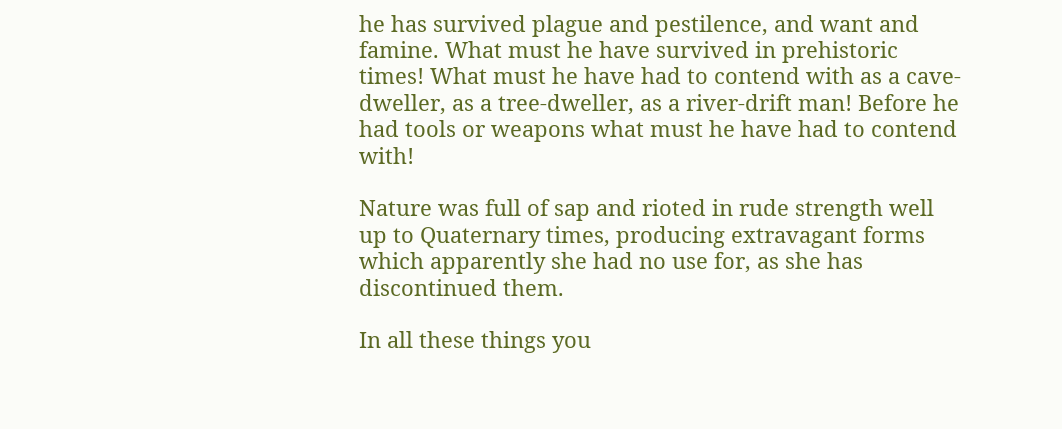he has survived plague and pestilence, and want and famine. What must he have survived in prehistoric times! What must he have had to contend with as a cave-dweller, as a tree-dweller, as a river-drift man! Before he had tools or weapons what must he have had to contend with!

Nature was full of sap and rioted in rude strength well up to Quaternary times, producing extravagant forms which apparently she had no use for, as she has discontinued them.

In all these things you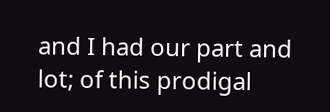and I had our part and lot; of this prodigal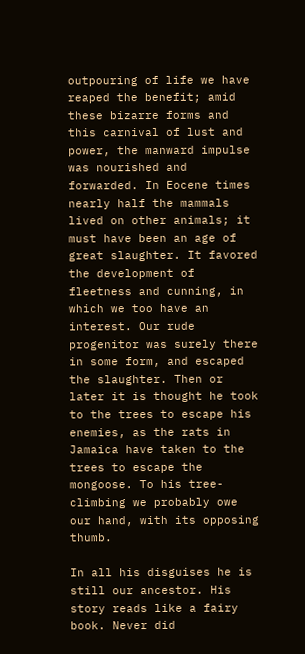outpouring of life we have reaped the benefit; amid these bizarre forms and this carnival of lust and power, the manward impulse was nourished and forwarded. In Eocene times nearly half the mammals lived on other animals; it must have been an age of great slaughter. It favored the development of fleetness and cunning, in which we too have an interest. Our rude progenitor was surely there in some form, and escaped the slaughter. Then or later it is thought he took to the trees to escape his enemies, as the rats in Jamaica have taken to the trees to escape the mongoose. To his tree-climbing we probably owe our hand, with its opposing thumb.

In all his disguises he is still our ancestor. His story reads like a fairy book. Never did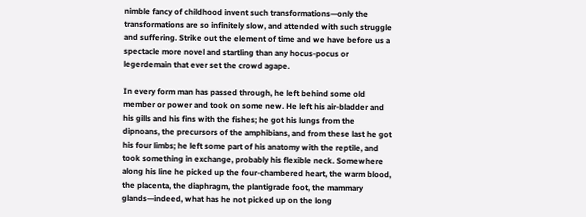nimble fancy of childhood invent such transformations—only the transformations are so infinitely slow, and attended with such struggle and suffering. Strike out the element of time and we have before us a spectacle more novel and startling than any hocus-pocus or legerdemain that ever set the crowd agape.

In every form man has passed through, he left behind some old member or power and took on some new. He left his air-bladder and his gills and his fins with the fishes; he got his lungs from the dipnoans, the precursors of the amphibians, and from these last he got his four limbs; he left some part of his anatomy with the reptile, and took something in exchange, probably his flexible neck. Somewhere along his line he picked up the four-chambered heart, the warm blood, the placenta, the diaphragm, the plantigrade foot, the mammary glands—indeed, what has he not picked up on the long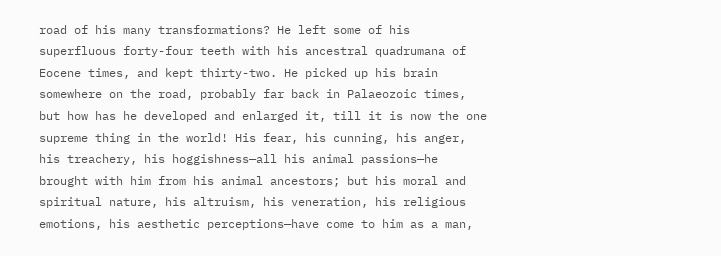road of his many transformations? He left some of his superfluous forty-four teeth with his ancestral quadrumana of Eocene times, and kept thirty-two. He picked up his brain somewhere on the road, probably far back in Palaeozoic times, but how has he developed and enlarged it, till it is now the one supreme thing in the world! His fear, his cunning, his anger, his treachery, his hoggishness—all his animal passions—he brought with him from his animal ancestors; but his moral and spiritual nature, his altruism, his veneration, his religious emotions, his aesthetic perceptions—have come to him as a man,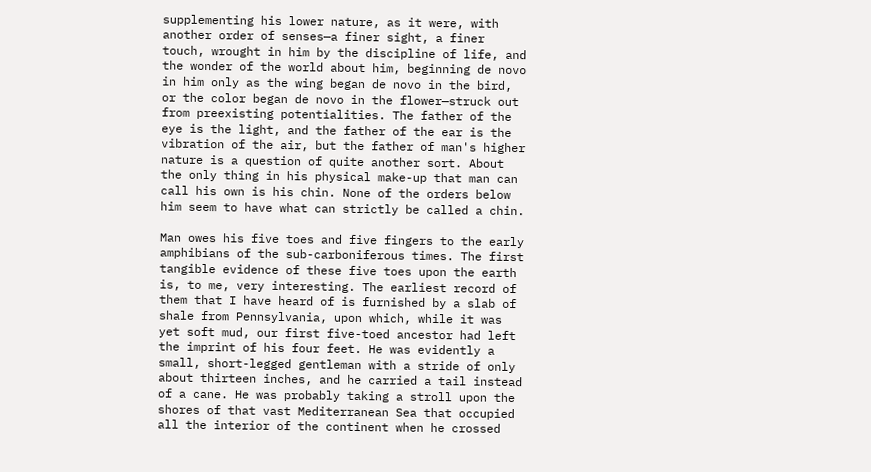supplementing his lower nature, as it were, with another order of senses—a finer sight, a finer touch, wrought in him by the discipline of life, and the wonder of the world about him, beginning de novo in him only as the wing began de novo in the bird, or the color began de novo in the flower—struck out from preexisting potentialities. The father of the eye is the light, and the father of the ear is the vibration of the air, but the father of man's higher nature is a question of quite another sort. About the only thing in his physical make-up that man can call his own is his chin. None of the orders below him seem to have what can strictly be called a chin.

Man owes his five toes and five fingers to the early amphibians of the sub-carboniferous times. The first tangible evidence of these five toes upon the earth is, to me, very interesting. The earliest record of them that I have heard of is furnished by a slab of shale from Pennsylvania, upon which, while it was yet soft mud, our first five-toed ancestor had left the imprint of his four feet. He was evidently a small, short-legged gentleman with a stride of only about thirteen inches, and he carried a tail instead of a cane. He was probably taking a stroll upon the shores of that vast Mediterranean Sea that occupied all the interior of the continent when he crossed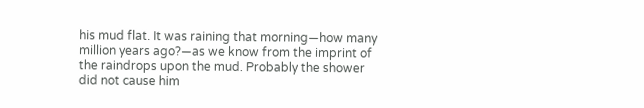his mud flat. It was raining that morning—how many million years ago?—as we know from the imprint of the raindrops upon the mud. Probably the shower did not cause him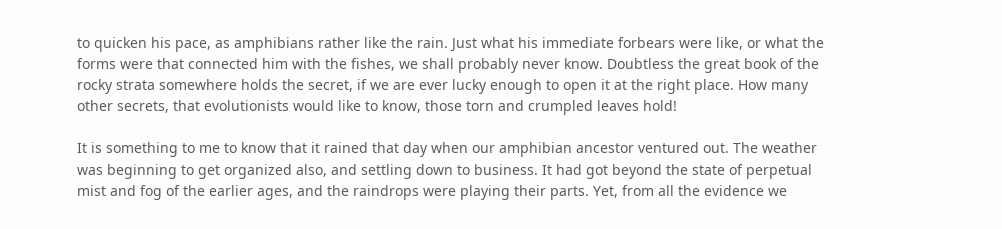to quicken his pace, as amphibians rather like the rain. Just what his immediate forbears were like, or what the forms were that connected him with the fishes, we shall probably never know. Doubtless the great book of the rocky strata somewhere holds the secret, if we are ever lucky enough to open it at the right place. How many other secrets, that evolutionists would like to know, those torn and crumpled leaves hold!

It is something to me to know that it rained that day when our amphibian ancestor ventured out. The weather was beginning to get organized also, and settling down to business. It had got beyond the state of perpetual mist and fog of the earlier ages, and the raindrops were playing their parts. Yet, from all the evidence we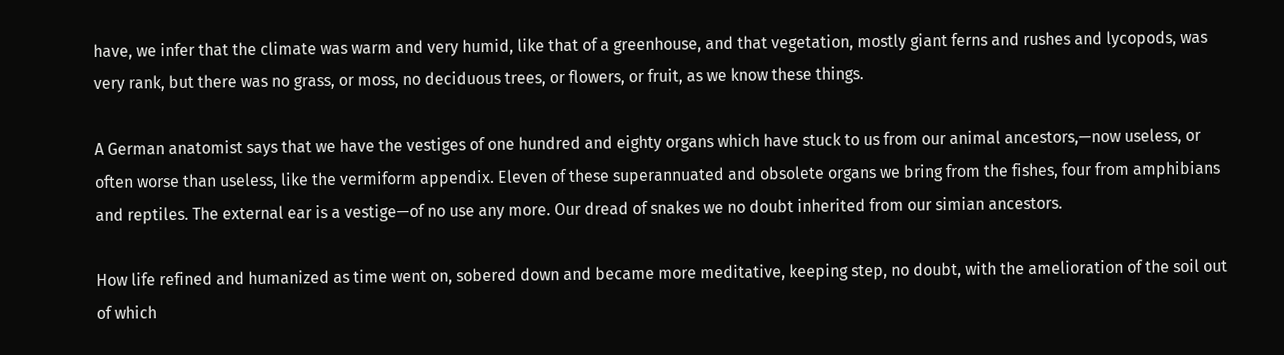have, we infer that the climate was warm and very humid, like that of a greenhouse, and that vegetation, mostly giant ferns and rushes and lycopods, was very rank, but there was no grass, or moss, no deciduous trees, or flowers, or fruit, as we know these things.

A German anatomist says that we have the vestiges of one hundred and eighty organs which have stuck to us from our animal ancestors,—now useless, or often worse than useless, like the vermiform appendix. Eleven of these superannuated and obsolete organs we bring from the fishes, four from amphibians and reptiles. The external ear is a vestige—of no use any more. Our dread of snakes we no doubt inherited from our simian ancestors.

How life refined and humanized as time went on, sobered down and became more meditative, keeping step, no doubt, with the amelioration of the soil out of which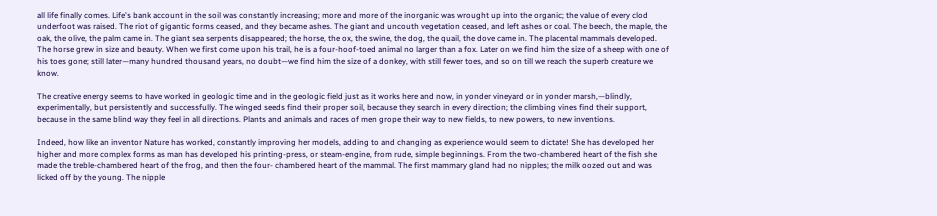all life finally comes. Life's bank account in the soil was constantly increasing; more and more of the inorganic was wrought up into the organic; the value of every clod underfoot was raised. The riot of gigantic forms ceased, and they became ashes. The giant and uncouth vegetation ceased, and left ashes or coal. The beech, the maple, the oak, the olive, the palm came in. The giant sea serpents disappeared; the horse, the ox, the swine, the dog, the quail, the dove came in. The placental mammals developed. The horse grew in size and beauty. When we first come upon his trail, he is a four-hoof-toed animal no larger than a fox. Later on we find him the size of a sheep with one of his toes gone; still later—many hundred thousand years, no doubt—we find him the size of a donkey, with still fewer toes, and so on till we reach the superb creature we know.

The creative energy seems to have worked in geologic time and in the geologic field just as it works here and now, in yonder vineyard or in yonder marsh,—blindly, experimentally, but persistently and successfully. The winged seeds find their proper soil, because they search in every direction; the climbing vines find their support, because in the same blind way they feel in all directions. Plants and animals and races of men grope their way to new fields, to new powers, to new inventions.

Indeed, how like an inventor Nature has worked, constantly improving her models, adding to and changing as experience would seem to dictate! She has developed her higher and more complex forms as man has developed his printing-press, or steam-engine, from rude, simple beginnings. From the two-chambered heart of the fish she made the treble-chambered heart of the frog, and then the four- chambered heart of the mammal. The first mammary gland had no nipples; the milk oozed out and was licked off by the young. The nipple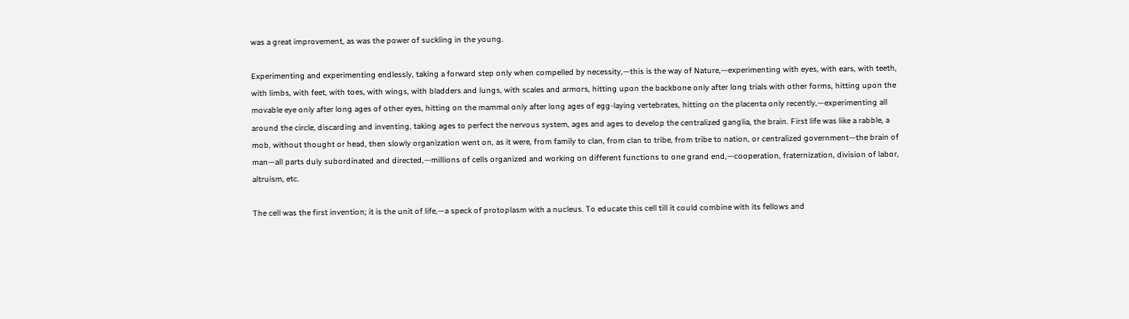was a great improvement, as was the power of suckling in the young.

Experimenting and experimenting endlessly, taking a forward step only when compelled by necessity,—this is the way of Nature,—experimenting with eyes, with ears, with teeth, with limbs, with feet, with toes, with wings, with bladders and lungs, with scales and armors, hitting upon the backbone only after long trials with other forms, hitting upon the movable eye only after long ages of other eyes, hitting on the mammal only after long ages of egg-laying vertebrates, hitting on the placenta only recently,—experimenting all around the circle, discarding and inventing, taking ages to perfect the nervous system, ages and ages to develop the centralized ganglia, the brain. First life was like a rabble, a mob, without thought or head, then slowly organization went on, as it were, from family to clan, from clan to tribe, from tribe to nation, or centralized government—the brain of man—all parts duly subordinated and directed,—millions of cells organized and working on different functions to one grand end,—cooperation, fraternization, division of labor, altruism, etc.

The cell was the first invention; it is the unit of life,—a speck of protoplasm with a nucleus. To educate this cell till it could combine with its fellows and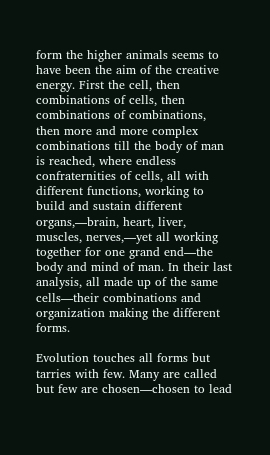form the higher animals seems to have been the aim of the creative energy. First the cell, then combinations of cells, then combinations of combinations, then more and more complex combinations till the body of man is reached, where endless confraternities of cells, all with different functions, working to build and sustain different organs,—brain, heart, liver, muscles, nerves,—yet all working together for one grand end—the body and mind of man. In their last analysis, all made up of the same cells—their combinations and organization making the different forms.

Evolution touches all forms but tarries with few. Many are called but few are chosen—chosen to lead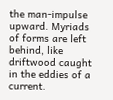the man-impulse upward. Myriads of forms are left behind, like driftwood caught in the eddies of a current.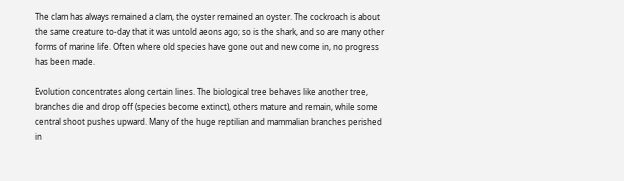The clam has always remained a clam, the oyster remained an oyster. The cockroach is about the same creature to-day that it was untold aeons ago; so is the shark, and so are many other forms of marine life. Often where old species have gone out and new come in, no progress has been made.

Evolution concentrates along certain lines. The biological tree behaves like another tree, branches die and drop off (species become extinct), others mature and remain, while some central shoot pushes upward. Many of the huge reptilian and mammalian branches perished in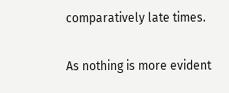comparatively late times.

As nothing is more evident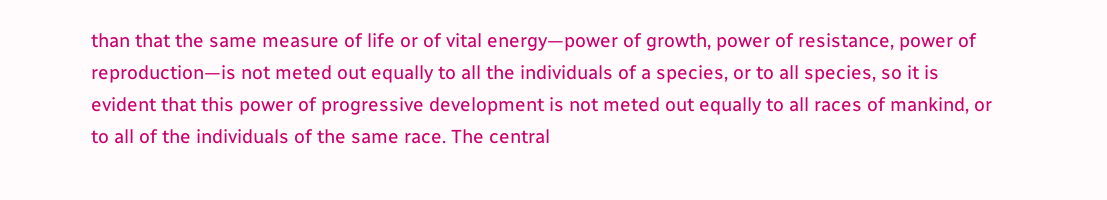than that the same measure of life or of vital energy—power of growth, power of resistance, power of reproduction—is not meted out equally to all the individuals of a species, or to all species, so it is evident that this power of progressive development is not meted out equally to all races of mankind, or to all of the individuals of the same race. The central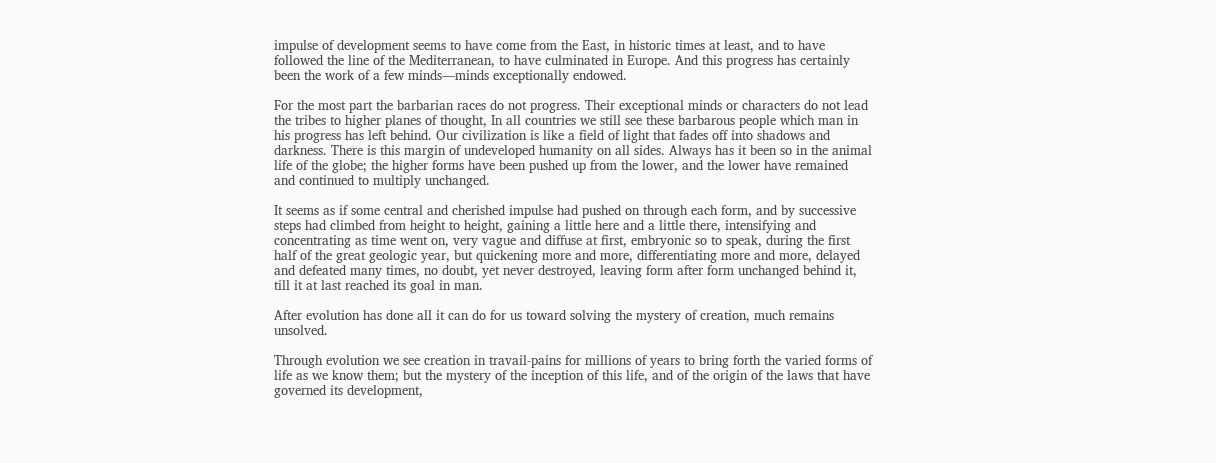impulse of development seems to have come from the East, in historic times at least, and to have followed the line of the Mediterranean, to have culminated in Europe. And this progress has certainly been the work of a few minds—minds exceptionally endowed.

For the most part the barbarian races do not progress. Their exceptional minds or characters do not lead the tribes to higher planes of thought, In all countries we still see these barbarous people which man in his progress has left behind. Our civilization is like a field of light that fades off into shadows and darkness. There is this margin of undeveloped humanity on all sides. Always has it been so in the animal life of the globe; the higher forms have been pushed up from the lower, and the lower have remained and continued to multiply unchanged.

It seems as if some central and cherished impulse had pushed on through each form, and by successive steps had climbed from height to height, gaining a little here and a little there, intensifying and concentrating as time went on, very vague and diffuse at first, embryonic so to speak, during the first half of the great geologic year, but quickening more and more, differentiating more and more, delayed and defeated many times, no doubt, yet never destroyed, leaving form after form unchanged behind it, till it at last reached its goal in man.

After evolution has done all it can do for us toward solving the mystery of creation, much remains unsolved.

Through evolution we see creation in travail-pains for millions of years to bring forth the varied forms of life as we know them; but the mystery of the inception of this life, and of the origin of the laws that have governed its development,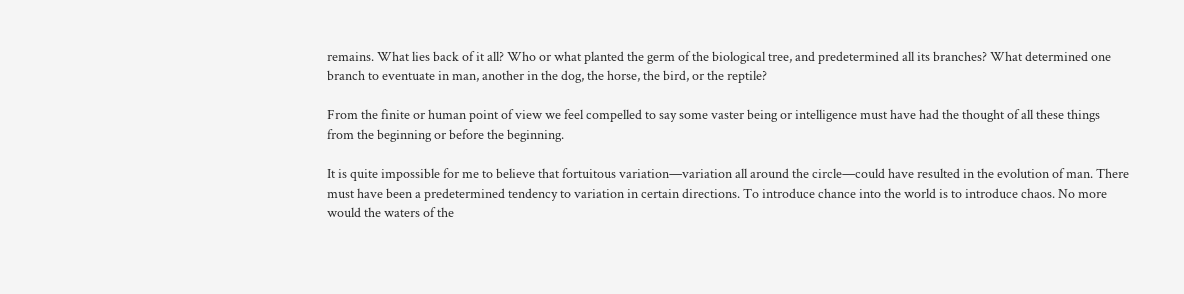remains. What lies back of it all? Who or what planted the germ of the biological tree, and predetermined all its branches? What determined one branch to eventuate in man, another in the dog, the horse, the bird, or the reptile?

From the finite or human point of view we feel compelled to say some vaster being or intelligence must have had the thought of all these things from the beginning or before the beginning.

It is quite impossible for me to believe that fortuitous variation—variation all around the circle—could have resulted in the evolution of man. There must have been a predetermined tendency to variation in certain directions. To introduce chance into the world is to introduce chaos. No more would the waters of the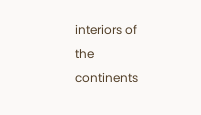interiors of the continents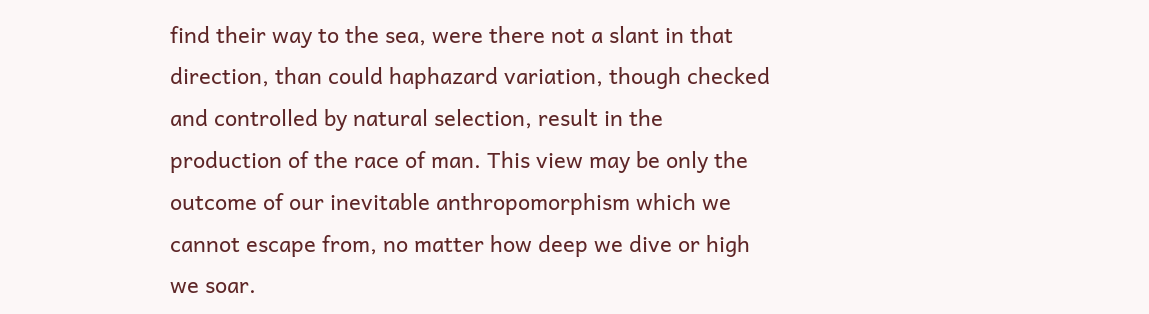find their way to the sea, were there not a slant in that direction, than could haphazard variation, though checked and controlled by natural selection, result in the production of the race of man. This view may be only the outcome of our inevitable anthropomorphism which we cannot escape from, no matter how deep we dive or high we soar.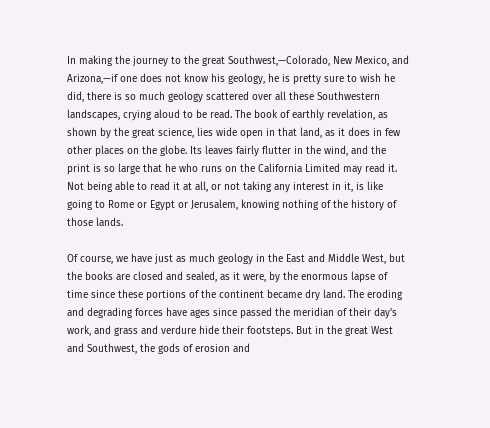In making the journey to the great Southwest,—Colorado, New Mexico, and Arizona,—if one does not know his geology, he is pretty sure to wish he did, there is so much geology scattered over all these Southwestern landscapes, crying aloud to be read. The book of earthly revelation, as shown by the great science, lies wide open in that land, as it does in few other places on the globe. Its leaves fairly flutter in the wind, and the print is so large that he who runs on the California Limited may read it. Not being able to read it at all, or not taking any interest in it, is like going to Rome or Egypt or Jerusalem, knowing nothing of the history of those lands.

Of course, we have just as much geology in the East and Middle West, but the books are closed and sealed, as it were, by the enormous lapse of time since these portions of the continent became dry land. The eroding and degrading forces have ages since passed the meridian of their day's work, and grass and verdure hide their footsteps. But in the great West and Southwest, the gods of erosion and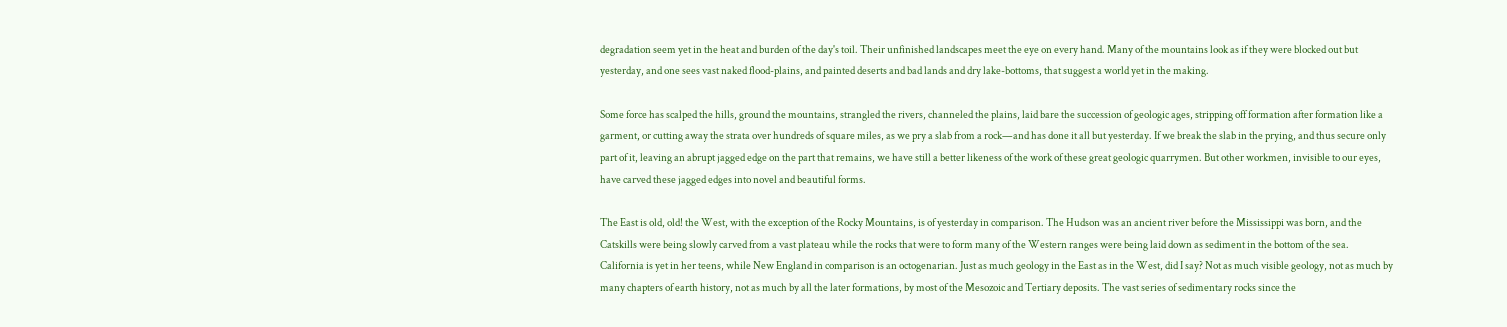degradation seem yet in the heat and burden of the day's toil. Their unfinished landscapes meet the eye on every hand. Many of the mountains look as if they were blocked out but yesterday, and one sees vast naked flood-plains, and painted deserts and bad lands and dry lake-bottoms, that suggest a world yet in the making.

Some force has scalped the hills, ground the mountains, strangled the rivers, channeled the plains, laid bare the succession of geologic ages, stripping off formation after formation like a garment, or cutting away the strata over hundreds of square miles, as we pry a slab from a rock—and has done it all but yesterday. If we break the slab in the prying, and thus secure only part of it, leaving an abrupt jagged edge on the part that remains, we have still a better likeness of the work of these great geologic quarrymen. But other workmen, invisible to our eyes, have carved these jagged edges into novel and beautiful forms.

The East is old, old! the West, with the exception of the Rocky Mountains, is of yesterday in comparison. The Hudson was an ancient river before the Mississippi was born, and the Catskills were being slowly carved from a vast plateau while the rocks that were to form many of the Western ranges were being laid down as sediment in the bottom of the sea. California is yet in her teens, while New England in comparison is an octogenarian. Just as much geology in the East as in the West, did I say? Not as much visible geology, not as much by many chapters of earth history, not as much by all the later formations, by most of the Mesozoic and Tertiary deposits. The vast series of sedimentary rocks since the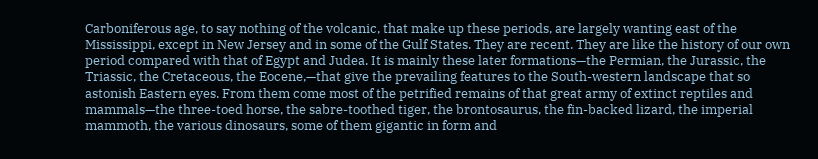Carboniferous age, to say nothing of the volcanic, that make up these periods, are largely wanting east of the Mississippi, except in New Jersey and in some of the Gulf States. They are recent. They are like the history of our own period compared with that of Egypt and Judea. It is mainly these later formations—the Permian, the Jurassic, the Triassic, the Cretaceous, the Eocene,—that give the prevailing features to the South-western landscape that so astonish Eastern eyes. From them come most of the petrified remains of that great army of extinct reptiles and mammals—the three-toed horse, the sabre-toothed tiger, the brontosaurus, the fin-backed lizard, the imperial mammoth, the various dinosaurs, some of them gigantic in form and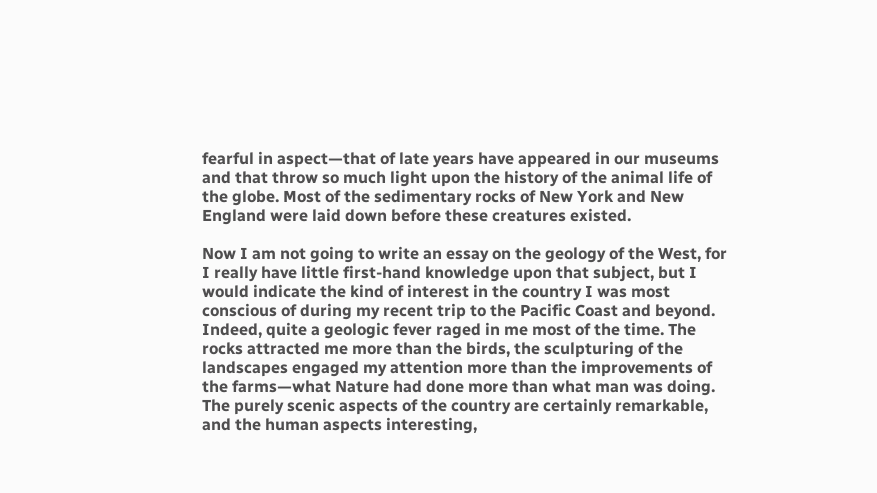fearful in aspect—that of late years have appeared in our museums and that throw so much light upon the history of the animal life of the globe. Most of the sedimentary rocks of New York and New England were laid down before these creatures existed.

Now I am not going to write an essay on the geology of the West, for I really have little first-hand knowledge upon that subject, but I would indicate the kind of interest in the country I was most conscious of during my recent trip to the Pacific Coast and beyond. Indeed, quite a geologic fever raged in me most of the time. The rocks attracted me more than the birds, the sculpturing of the landscapes engaged my attention more than the improvements of the farms—what Nature had done more than what man was doing. The purely scenic aspects of the country are certainly remarkable, and the human aspects interesting,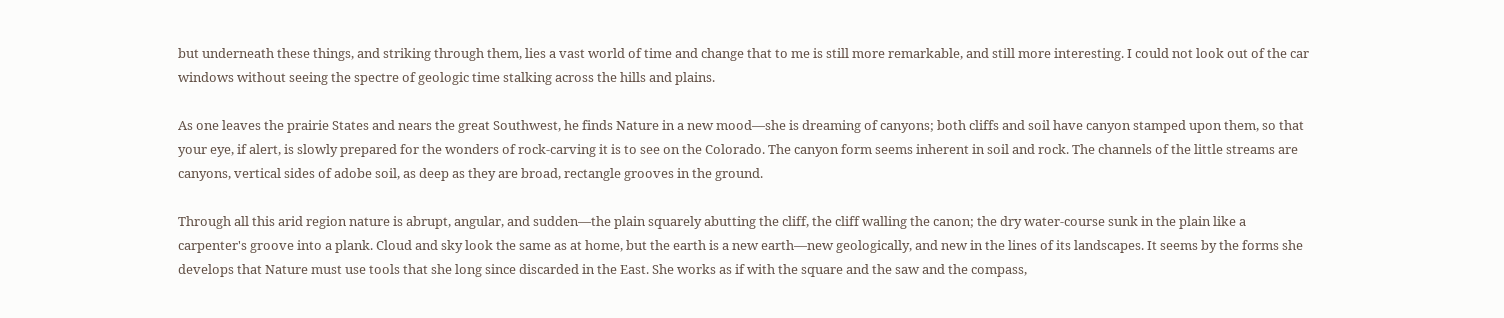but underneath these things, and striking through them, lies a vast world of time and change that to me is still more remarkable, and still more interesting. I could not look out of the car windows without seeing the spectre of geologic time stalking across the hills and plains.

As one leaves the prairie States and nears the great Southwest, he finds Nature in a new mood—she is dreaming of canyons; both cliffs and soil have canyon stamped upon them, so that your eye, if alert, is slowly prepared for the wonders of rock-carving it is to see on the Colorado. The canyon form seems inherent in soil and rock. The channels of the little streams are canyons, vertical sides of adobe soil, as deep as they are broad, rectangle grooves in the ground.

Through all this arid region nature is abrupt, angular, and sudden—the plain squarely abutting the cliff, the cliff walling the canon; the dry water-course sunk in the plain like a carpenter's groove into a plank. Cloud and sky look the same as at home, but the earth is a new earth—new geologically, and new in the lines of its landscapes. It seems by the forms she develops that Nature must use tools that she long since discarded in the East. She works as if with the square and the saw and the compass,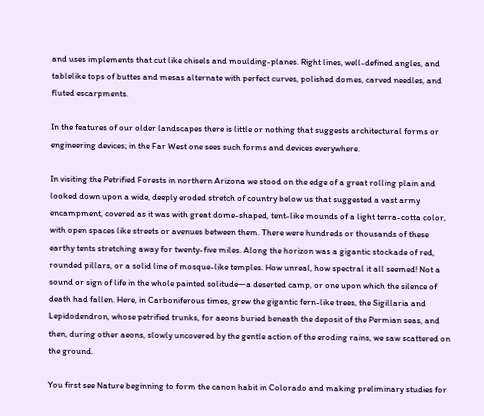and uses implements that cut like chisels and moulding-planes. Right lines, well-defined angles, and tablelike tops of buttes and mesas alternate with perfect curves, polished domes, carved needles, and fluted escarpments.

In the features of our older landscapes there is little or nothing that suggests architectural forms or engineering devices; in the Far West one sees such forms and devices everywhere.

In visiting the Petrified Forests in northern Arizona we stood on the edge of a great rolling plain and looked down upon a wide, deeply eroded stretch of country below us that suggested a vast army encampment, covered as it was with great dome-shaped, tent-like mounds of a light terra-cotta color, with open spaces like streets or avenues between them. There were hundreds or thousands of these earthy tents stretching away for twenty-five miles. Along the horizon was a gigantic stockade of red, rounded pillars, or a solid line of mosque-like temples. How unreal, how spectral it all seemed! Not a sound or sign of life in the whole painted solitude—a deserted camp, or one upon which the silence of death had fallen. Here, in Carboniferous times, grew the gigantic fern-like trees, the Sigillaria and Lepidodendron, whose petrified trunks, for aeons buried beneath the deposit of the Permian seas, and then, during other aeons, slowly uncovered by the gentle action of the eroding rains, we saw scattered on the ground.

You first see Nature beginning to form the canon habit in Colorado and making preliminary studies for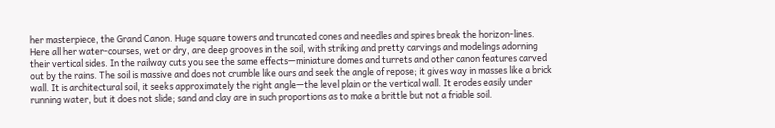her masterpiece, the Grand Canon. Huge square towers and truncated cones and needles and spires break the horizon-lines. Here all her water-courses, wet or dry, are deep grooves in the soil, with striking and pretty carvings and modelings adorning their vertical sides. In the railway cuts you see the same effects—miniature domes and turrets and other canon features carved out by the rains. The soil is massive and does not crumble like ours and seek the angle of repose; it gives way in masses like a brick wall. It is architectural soil, it seeks approximately the right angle—the level plain or the vertical wall. It erodes easily under running water, but it does not slide; sand and clay are in such proportions as to make a brittle but not a friable soil.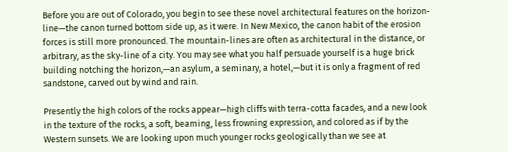Before you are out of Colorado, you begin to see these novel architectural features on the horizon-line—the canon turned bottom side up, as it were. In New Mexico, the canon habit of the erosion forces is still more pronounced. The mountain-lines are often as architectural in the distance, or arbitrary, as the sky-line of a city. You may see what you half persuade yourself is a huge brick building notching the horizon,—an asylum, a seminary, a hotel,—but it is only a fragment of red sandstone, carved out by wind and rain.

Presently the high colors of the rocks appear—high cliffs with terra-cotta facades, and a new look in the texture of the rocks, a soft, beaming, less frowning expression, and colored as if by the Western sunsets. We are looking upon much younger rocks geologically than we see at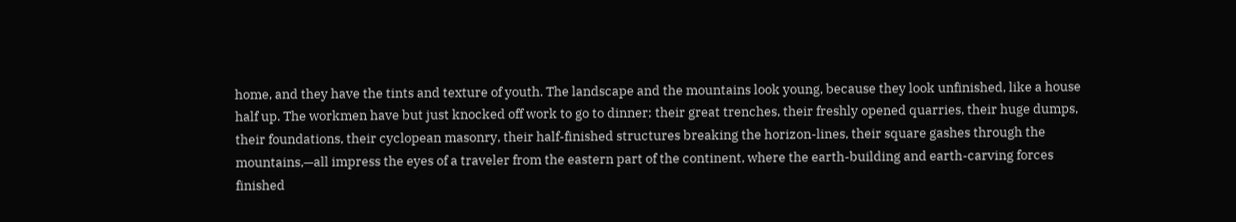home, and they have the tints and texture of youth. The landscape and the mountains look young, because they look unfinished, like a house half up. The workmen have but just knocked off work to go to dinner; their great trenches, their freshly opened quarries, their huge dumps, their foundations, their cyclopean masonry, their half-finished structures breaking the horizon-lines, their square gashes through the mountains,—all impress the eyes of a traveler from the eastern part of the continent, where the earth-building and earth-carving forces finished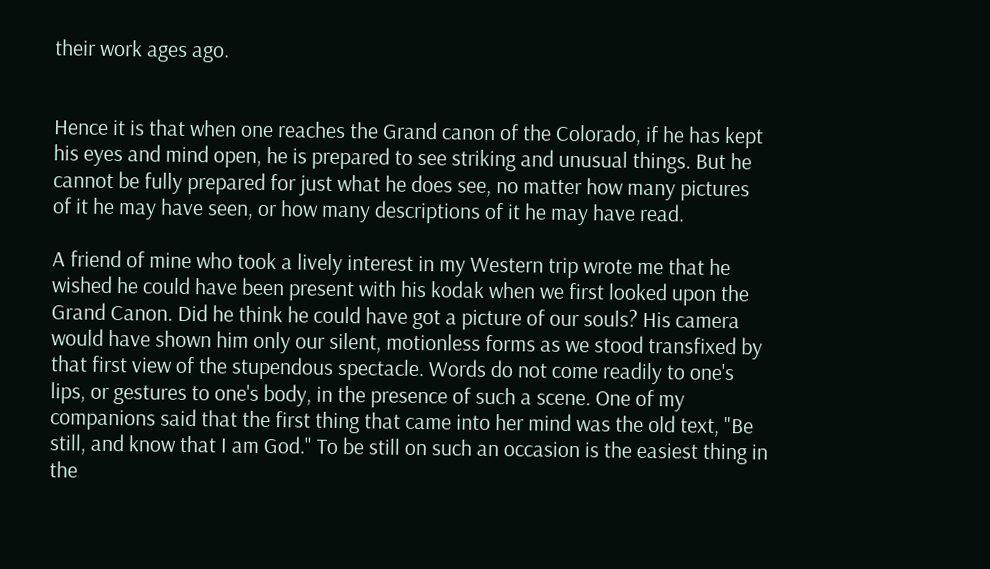their work ages ago.


Hence it is that when one reaches the Grand canon of the Colorado, if he has kept his eyes and mind open, he is prepared to see striking and unusual things. But he cannot be fully prepared for just what he does see, no matter how many pictures of it he may have seen, or how many descriptions of it he may have read.

A friend of mine who took a lively interest in my Western trip wrote me that he wished he could have been present with his kodak when we first looked upon the Grand Canon. Did he think he could have got a picture of our souls? His camera would have shown him only our silent, motionless forms as we stood transfixed by that first view of the stupendous spectacle. Words do not come readily to one's lips, or gestures to one's body, in the presence of such a scene. One of my companions said that the first thing that came into her mind was the old text, "Be still, and know that I am God." To be still on such an occasion is the easiest thing in the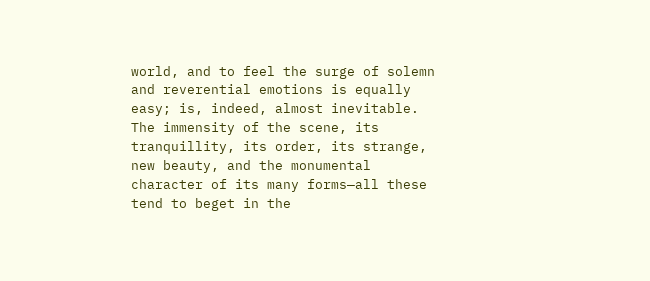world, and to feel the surge of solemn and reverential emotions is equally easy; is, indeed, almost inevitable. The immensity of the scene, its tranquillity, its order, its strange, new beauty, and the monumental character of its many forms—all these tend to beget in the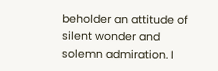beholder an attitude of silent wonder and solemn admiration. I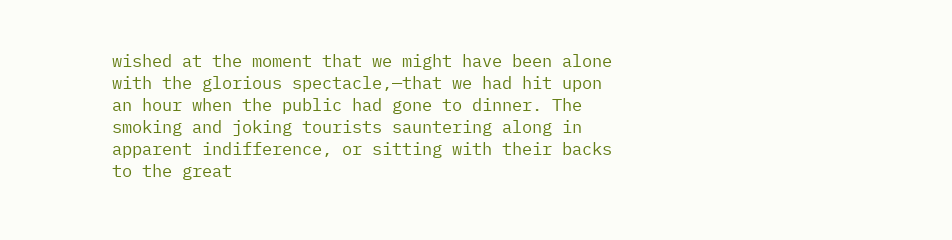wished at the moment that we might have been alone with the glorious spectacle,—that we had hit upon an hour when the public had gone to dinner. The smoking and joking tourists sauntering along in apparent indifference, or sitting with their backs to the great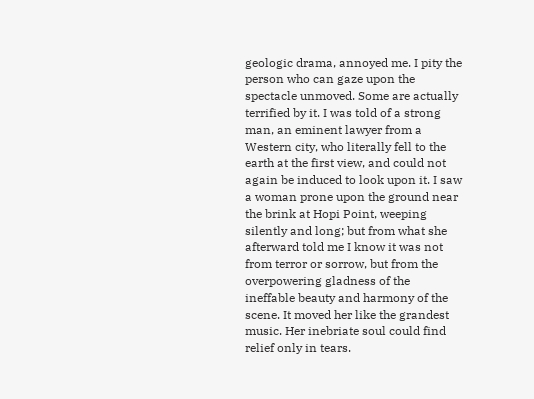geologic drama, annoyed me. I pity the person who can gaze upon the spectacle unmoved. Some are actually terrified by it. I was told of a strong man, an eminent lawyer from a Western city, who literally fell to the earth at the first view, and could not again be induced to look upon it. I saw a woman prone upon the ground near the brink at Hopi Point, weeping silently and long; but from what she afterward told me I know it was not from terror or sorrow, but from the overpowering gladness of the ineffable beauty and harmony of the scene. It moved her like the grandest music. Her inebriate soul could find relief only in tears.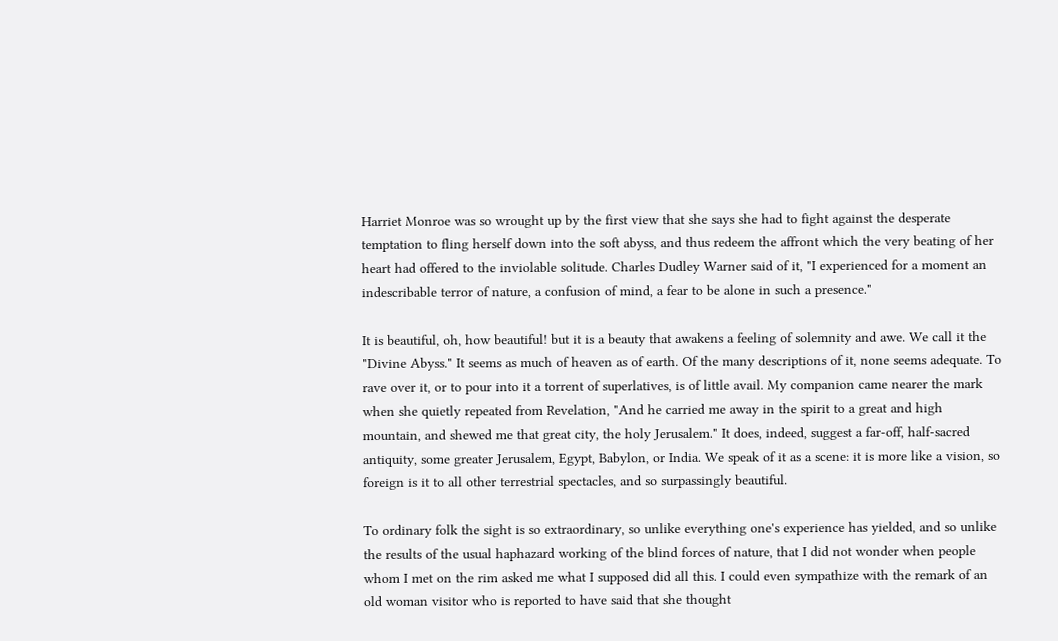Harriet Monroe was so wrought up by the first view that she says she had to fight against the desperate temptation to fling herself down into the soft abyss, and thus redeem the affront which the very beating of her heart had offered to the inviolable solitude. Charles Dudley Warner said of it, "I experienced for a moment an indescribable terror of nature, a confusion of mind, a fear to be alone in such a presence."

It is beautiful, oh, how beautiful! but it is a beauty that awakens a feeling of solemnity and awe. We call it the "Divine Abyss." It seems as much of heaven as of earth. Of the many descriptions of it, none seems adequate. To rave over it, or to pour into it a torrent of superlatives, is of little avail. My companion came nearer the mark when she quietly repeated from Revelation, "And he carried me away in the spirit to a great and high mountain, and shewed me that great city, the holy Jerusalem." It does, indeed, suggest a far-off, half-sacred antiquity, some greater Jerusalem, Egypt, Babylon, or India. We speak of it as a scene: it is more like a vision, so foreign is it to all other terrestrial spectacles, and so surpassingly beautiful.

To ordinary folk the sight is so extraordinary, so unlike everything one's experience has yielded, and so unlike the results of the usual haphazard working of the blind forces of nature, that I did not wonder when people whom I met on the rim asked me what I supposed did all this. I could even sympathize with the remark of an old woman visitor who is reported to have said that she thought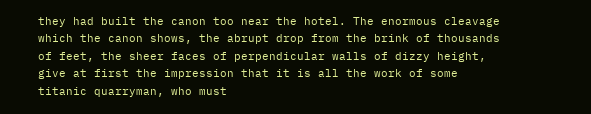they had built the canon too near the hotel. The enormous cleavage which the canon shows, the abrupt drop from the brink of thousands of feet, the sheer faces of perpendicular walls of dizzy height, give at first the impression that it is all the work of some titanic quarryman, who must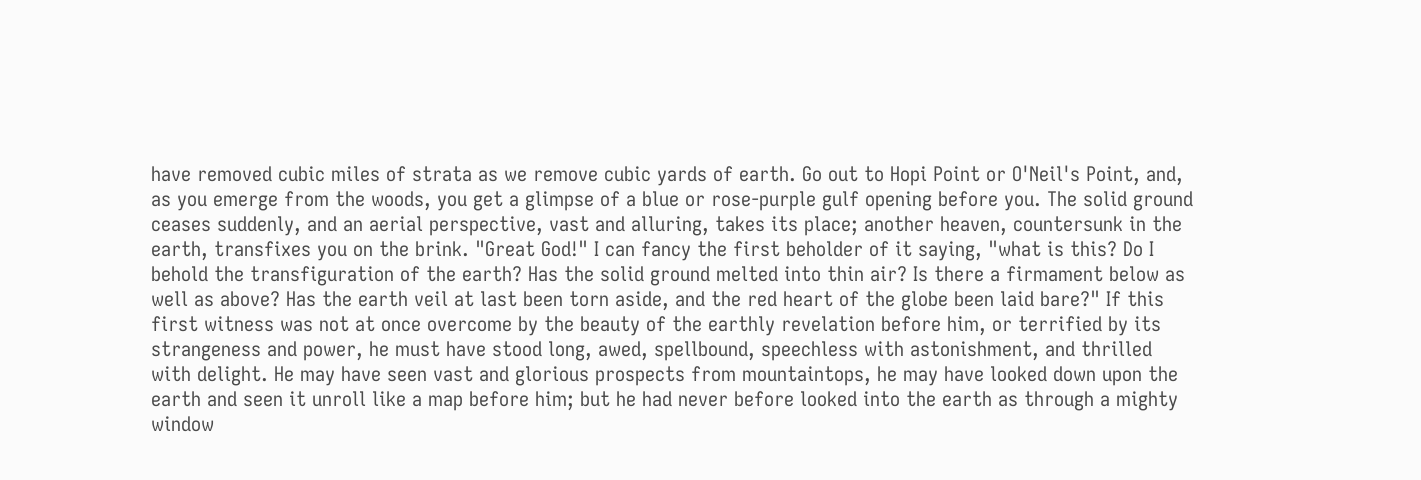have removed cubic miles of strata as we remove cubic yards of earth. Go out to Hopi Point or O'Neil's Point, and, as you emerge from the woods, you get a glimpse of a blue or rose-purple gulf opening before you. The solid ground ceases suddenly, and an aerial perspective, vast and alluring, takes its place; another heaven, countersunk in the earth, transfixes you on the brink. "Great God!" I can fancy the first beholder of it saying, "what is this? Do I behold the transfiguration of the earth? Has the solid ground melted into thin air? Is there a firmament below as well as above? Has the earth veil at last been torn aside, and the red heart of the globe been laid bare?" If this first witness was not at once overcome by the beauty of the earthly revelation before him, or terrified by its strangeness and power, he must have stood long, awed, spellbound, speechless with astonishment, and thrilled with delight. He may have seen vast and glorious prospects from mountaintops, he may have looked down upon the earth and seen it unroll like a map before him; but he had never before looked into the earth as through a mighty window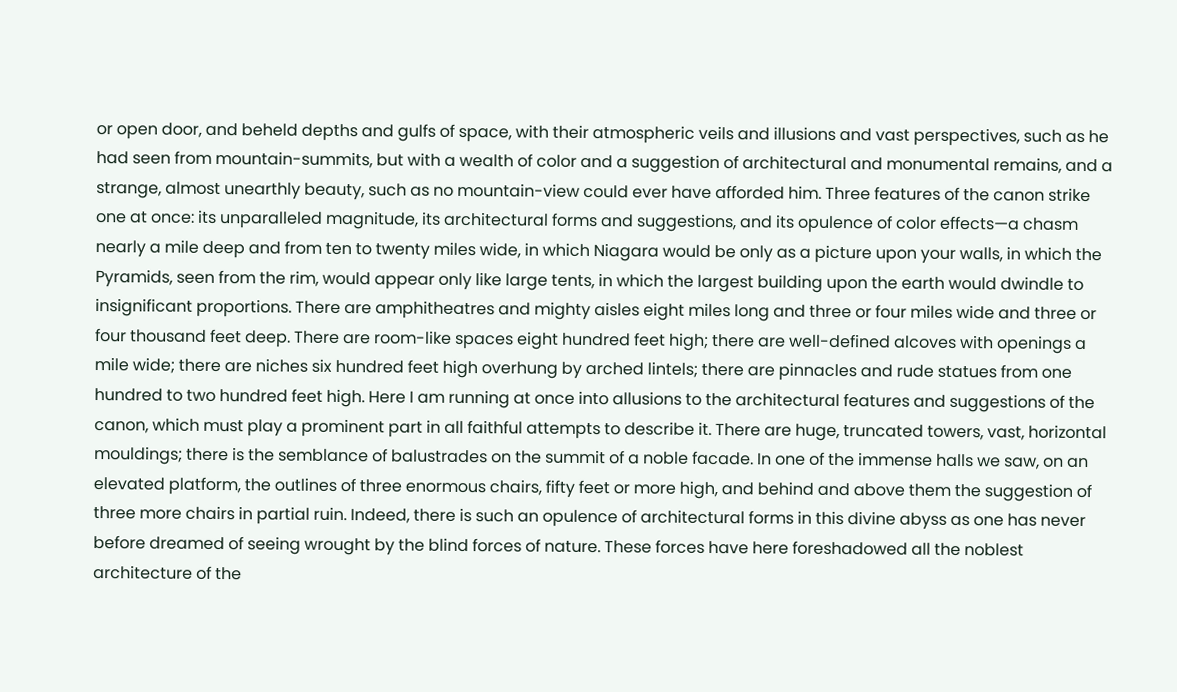or open door, and beheld depths and gulfs of space, with their atmospheric veils and illusions and vast perspectives, such as he had seen from mountain-summits, but with a wealth of color and a suggestion of architectural and monumental remains, and a strange, almost unearthly beauty, such as no mountain-view could ever have afforded him. Three features of the canon strike one at once: its unparalleled magnitude, its architectural forms and suggestions, and its opulence of color effects—a chasm nearly a mile deep and from ten to twenty miles wide, in which Niagara would be only as a picture upon your walls, in which the Pyramids, seen from the rim, would appear only like large tents, in which the largest building upon the earth would dwindle to insignificant proportions. There are amphitheatres and mighty aisles eight miles long and three or four miles wide and three or four thousand feet deep. There are room-like spaces eight hundred feet high; there are well-defined alcoves with openings a mile wide; there are niches six hundred feet high overhung by arched lintels; there are pinnacles and rude statues from one hundred to two hundred feet high. Here I am running at once into allusions to the architectural features and suggestions of the canon, which must play a prominent part in all faithful attempts to describe it. There are huge, truncated towers, vast, horizontal mouldings; there is the semblance of balustrades on the summit of a noble facade. In one of the immense halls we saw, on an elevated platform, the outlines of three enormous chairs, fifty feet or more high, and behind and above them the suggestion of three more chairs in partial ruin. Indeed, there is such an opulence of architectural forms in this divine abyss as one has never before dreamed of seeing wrought by the blind forces of nature. These forces have here foreshadowed all the noblest architecture of the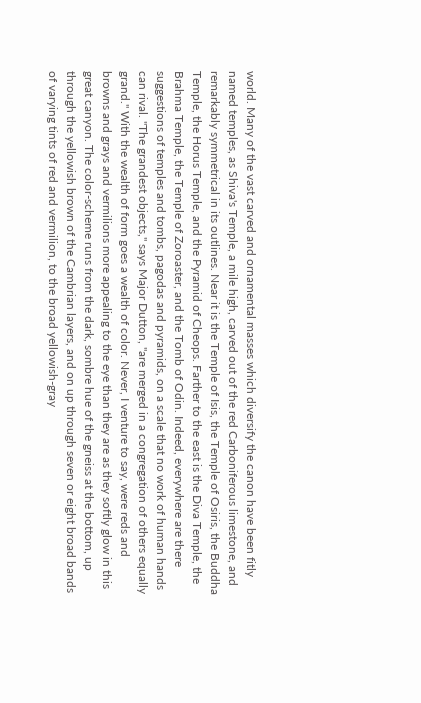world. Many of the vast carved and ornamental masses which diversify the canon have been fitly named temples, as Shiva's Temple, a mile high, carved out of the red Carboniferous limestone, and remarkably symmetrical in its outlines. Near it is the Temple of Isis, the Temple of Osiris, the Buddha Temple, the Horus Temple, and the Pyramid of Cheops. Farther to the east is the Diva Temple, the Brahma Temple, the Temple of Zoroaster, and the Tomb of Odin. Indeed, everywhere are there suggestions of temples and tombs, pagodas and pyramids, on a scale that no work of human hands can rival. "The grandest objects," says Major Dutton, "are merged in a congregation of others equally grand." With the wealth of form goes a wealth of color. Never, I venture to say, were reds and browns and grays and vermilions more appealing to the eye than they are as they softly glow in this great canyon. The color-scheme runs from the dark, sombre hue of the gneiss at the bottom, up through the yellowish brown of the Cambrian layers, and on up through seven or eight broad bands of varying tints of red and vermilion, to the broad yellowish-gray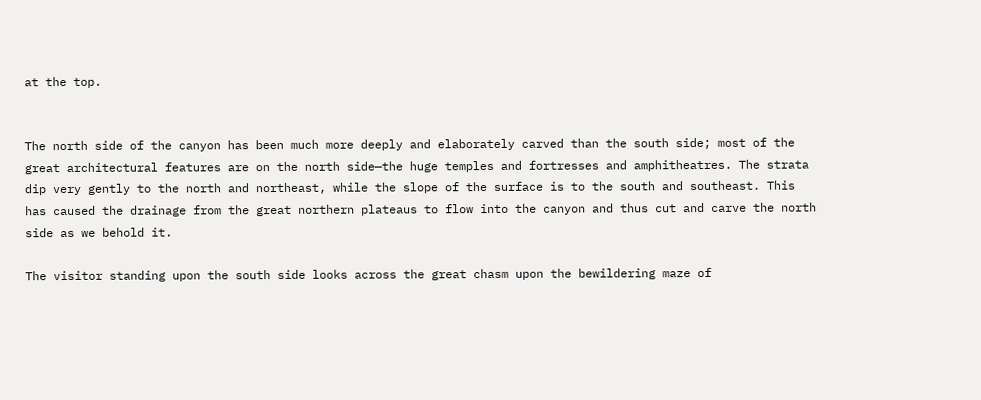at the top.


The north side of the canyon has been much more deeply and elaborately carved than the south side; most of the great architectural features are on the north side—the huge temples and fortresses and amphitheatres. The strata dip very gently to the north and northeast, while the slope of the surface is to the south and southeast. This has caused the drainage from the great northern plateaus to flow into the canyon and thus cut and carve the north side as we behold it.

The visitor standing upon the south side looks across the great chasm upon the bewildering maze of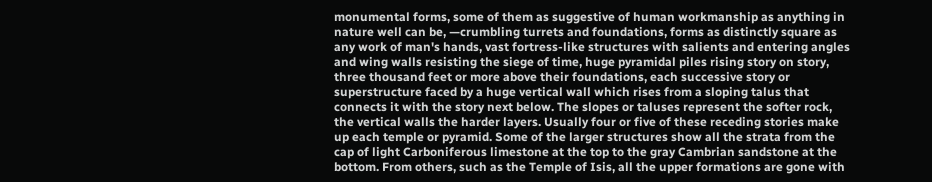monumental forms, some of them as suggestive of human workmanship as anything in nature well can be, —crumbling turrets and foundations, forms as distinctly square as any work of man's hands, vast fortress-like structures with salients and entering angles and wing walls resisting the siege of time, huge pyramidal piles rising story on story, three thousand feet or more above their foundations, each successive story or superstructure faced by a huge vertical wall which rises from a sloping talus that connects it with the story next below. The slopes or taluses represent the softer rock, the vertical walls the harder layers. Usually four or five of these receding stories make up each temple or pyramid. Some of the larger structures show all the strata from the cap of light Carboniferous limestone at the top to the gray Cambrian sandstone at the bottom. From others, such as the Temple of Isis, all the upper formations are gone with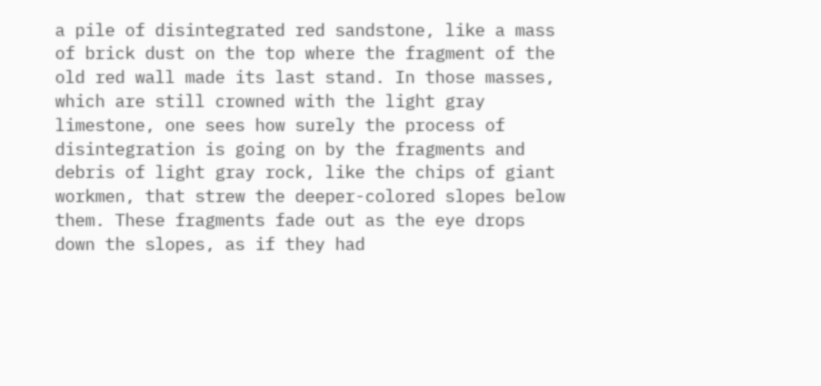a pile of disintegrated red sandstone, like a mass of brick dust on the top where the fragment of the old red wall made its last stand. In those masses, which are still crowned with the light gray limestone, one sees how surely the process of disintegration is going on by the fragments and debris of light gray rock, like the chips of giant workmen, that strew the deeper-colored slopes below them. These fragments fade out as the eye drops down the slopes, as if they had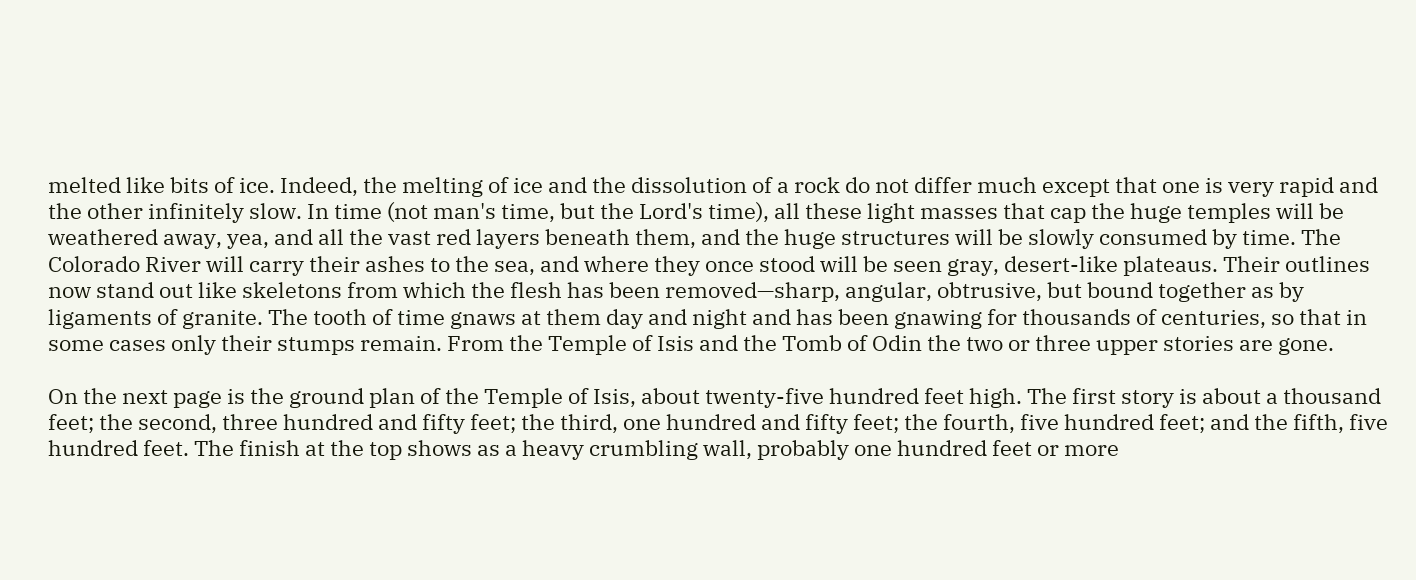melted like bits of ice. Indeed, the melting of ice and the dissolution of a rock do not differ much except that one is very rapid and the other infinitely slow. In time (not man's time, but the Lord's time), all these light masses that cap the huge temples will be weathered away, yea, and all the vast red layers beneath them, and the huge structures will be slowly consumed by time. The Colorado River will carry their ashes to the sea, and where they once stood will be seen gray, desert-like plateaus. Their outlines now stand out like skeletons from which the flesh has been removed—sharp, angular, obtrusive, but bound together as by ligaments of granite. The tooth of time gnaws at them day and night and has been gnawing for thousands of centuries, so that in some cases only their stumps remain. From the Temple of Isis and the Tomb of Odin the two or three upper stories are gone.

On the next page is the ground plan of the Temple of Isis, about twenty-five hundred feet high. The first story is about a thousand feet; the second, three hundred and fifty feet; the third, one hundred and fifty feet; the fourth, five hundred feet; and the fifth, five hundred feet. The finish at the top shows as a heavy crumbling wall, probably one hundred feet or more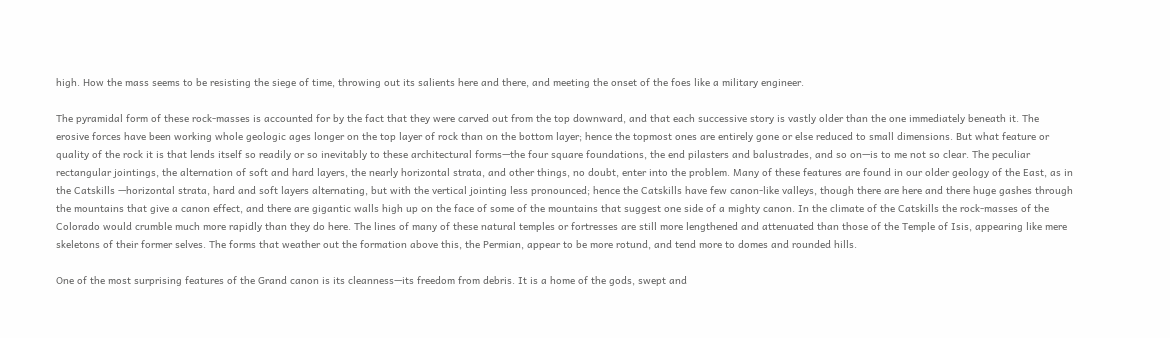high. How the mass seems to be resisting the siege of time, throwing out its salients here and there, and meeting the onset of the foes like a military engineer.

The pyramidal form of these rock-masses is accounted for by the fact that they were carved out from the top downward, and that each successive story is vastly older than the one immediately beneath it. The erosive forces have been working whole geologic ages longer on the top layer of rock than on the bottom layer; hence the topmost ones are entirely gone or else reduced to small dimensions. But what feature or quality of the rock it is that lends itself so readily or so inevitably to these architectural forms—the four square foundations, the end pilasters and balustrades, and so on—is to me not so clear. The peculiar rectangular jointings, the alternation of soft and hard layers, the nearly horizontal strata, and other things, no doubt, enter into the problem. Many of these features are found in our older geology of the East, as in the Catskills —horizontal strata, hard and soft layers alternating, but with the vertical jointing less pronounced; hence the Catskills have few canon-like valleys, though there are here and there huge gashes through the mountains that give a canon effect, and there are gigantic walls high up on the face of some of the mountains that suggest one side of a mighty canon. In the climate of the Catskills the rock-masses of the Colorado would crumble much more rapidly than they do here. The lines of many of these natural temples or fortresses are still more lengthened and attenuated than those of the Temple of Isis, appearing like mere skeletons of their former selves. The forms that weather out the formation above this, the Permian, appear to be more rotund, and tend more to domes and rounded hills.

One of the most surprising features of the Grand canon is its cleanness—its freedom from debris. It is a home of the gods, swept and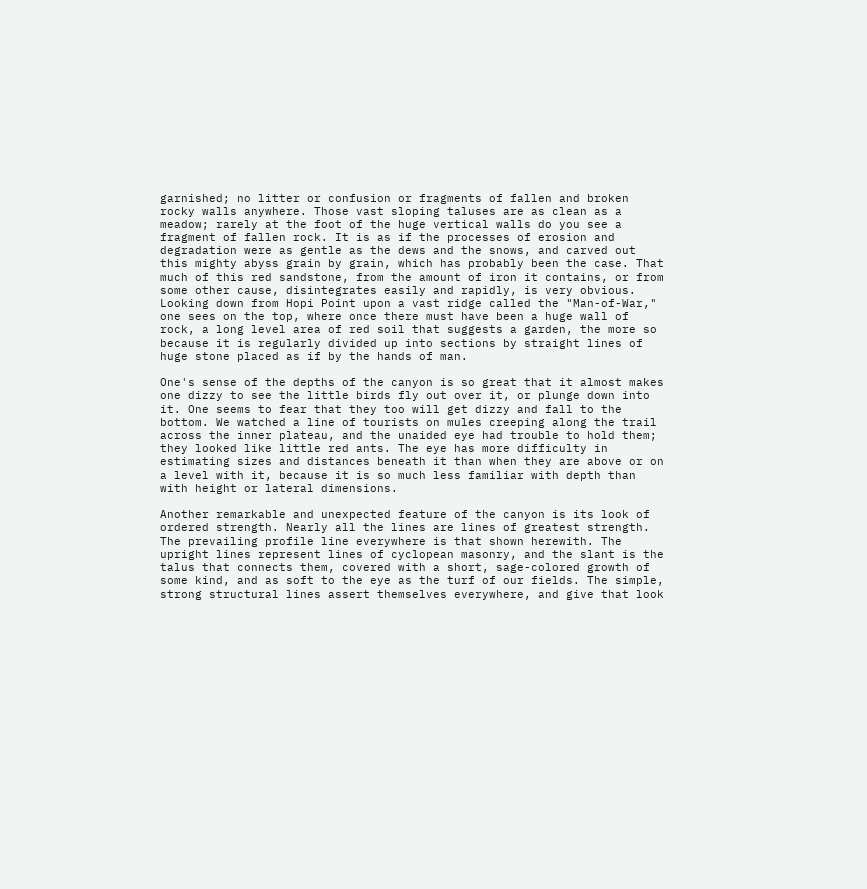garnished; no litter or confusion or fragments of fallen and broken rocky walls anywhere. Those vast sloping taluses are as clean as a meadow; rarely at the foot of the huge vertical walls do you see a fragment of fallen rock. It is as if the processes of erosion and degradation were as gentle as the dews and the snows, and carved out this mighty abyss grain by grain, which has probably been the case. That much of this red sandstone, from the amount of iron it contains, or from some other cause, disintegrates easily and rapidly, is very obvious. Looking down from Hopi Point upon a vast ridge called the "Man-of-War," one sees on the top, where once there must have been a huge wall of rock, a long level area of red soil that suggests a garden, the more so because it is regularly divided up into sections by straight lines of huge stone placed as if by the hands of man.

One's sense of the depths of the canyon is so great that it almost makes one dizzy to see the little birds fly out over it, or plunge down into it. One seems to fear that they too will get dizzy and fall to the bottom. We watched a line of tourists on mules creeping along the trail across the inner plateau, and the unaided eye had trouble to hold them; they looked like little red ants. The eye has more difficulty in estimating sizes and distances beneath it than when they are above or on a level with it, because it is so much less familiar with depth than with height or lateral dimensions.

Another remarkable and unexpected feature of the canyon is its look of ordered strength. Nearly all the lines are lines of greatest strength. The prevailing profile line everywhere is that shown herewith. The upright lines represent lines of cyclopean masonry, and the slant is the talus that connects them, covered with a short, sage-colored growth of some kind, and as soft to the eye as the turf of our fields. The simple, strong structural lines assert themselves everywhere, and give that look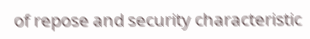of repose and security characteristic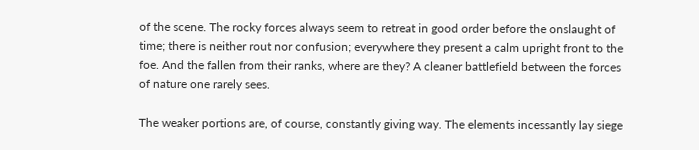of the scene. The rocky forces always seem to retreat in good order before the onslaught of time; there is neither rout nor confusion; everywhere they present a calm upright front to the foe. And the fallen from their ranks, where are they? A cleaner battlefield between the forces of nature one rarely sees.

The weaker portions are, of course, constantly giving way. The elements incessantly lay siege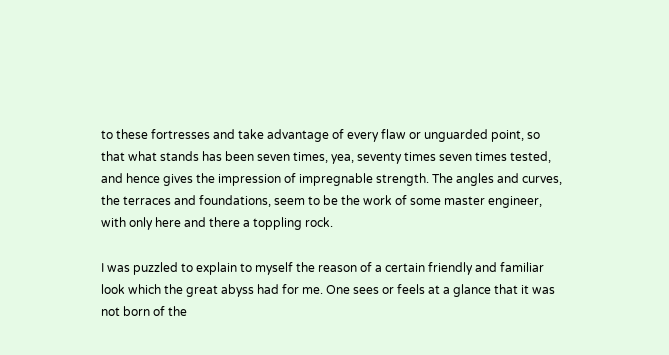to these fortresses and take advantage of every flaw or unguarded point, so that what stands has been seven times, yea, seventy times seven times tested, and hence gives the impression of impregnable strength. The angles and curves, the terraces and foundations, seem to be the work of some master engineer, with only here and there a toppling rock.

I was puzzled to explain to myself the reason of a certain friendly and familiar look which the great abyss had for me. One sees or feels at a glance that it was not born of the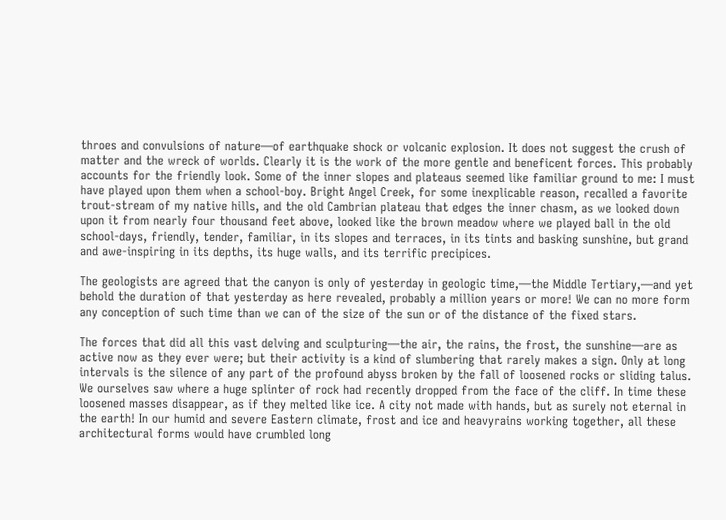throes and convulsions of nature—of earthquake shock or volcanic explosion. It does not suggest the crush of matter and the wreck of worlds. Clearly it is the work of the more gentle and beneficent forces. This probably accounts for the friendly look. Some of the inner slopes and plateaus seemed like familiar ground to me: I must have played upon them when a school-boy. Bright Angel Creek, for some inexplicable reason, recalled a favorite trout-stream of my native hills, and the old Cambrian plateau that edges the inner chasm, as we looked down upon it from nearly four thousand feet above, looked like the brown meadow where we played ball in the old school-days, friendly, tender, familiar, in its slopes and terraces, in its tints and basking sunshine, but grand and awe-inspiring in its depths, its huge walls, and its terrific precipices.

The geologists are agreed that the canyon is only of yesterday in geologic time,—the Middle Tertiary,—and yet behold the duration of that yesterday as here revealed, probably a million years or more! We can no more form any conception of such time than we can of the size of the sun or of the distance of the fixed stars.

The forces that did all this vast delving and sculpturing—the air, the rains, the frost, the sunshine—are as active now as they ever were; but their activity is a kind of slumbering that rarely makes a sign. Only at long intervals is the silence of any part of the profound abyss broken by the fall of loosened rocks or sliding talus. We ourselves saw where a huge splinter of rock had recently dropped from the face of the cliff. In time these loosened masses disappear, as if they melted like ice. A city not made with hands, but as surely not eternal in the earth! In our humid and severe Eastern climate, frost and ice and heavyrains working together, all these architectural forms would have crumbled long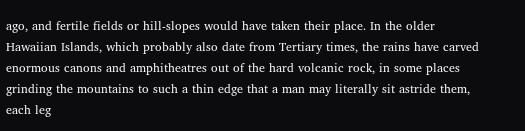ago, and fertile fields or hill-slopes would have taken their place. In the older Hawaiian Islands, which probably also date from Tertiary times, the rains have carved enormous canons and amphitheatres out of the hard volcanic rock, in some places grinding the mountains to such a thin edge that a man may literally sit astride them, each leg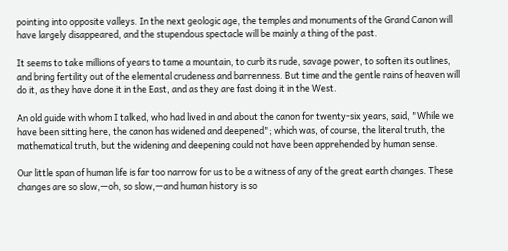pointing into opposite valleys. In the next geologic age, the temples and monuments of the Grand Canon will have largely disappeared, and the stupendous spectacle will be mainly a thing of the past.

It seems to take millions of years to tame a mountain, to curb its rude, savage power, to soften its outlines, and bring fertility out of the elemental crudeness and barrenness. But time and the gentle rains of heaven will do it, as they have done it in the East, and as they are fast doing it in the West.

An old guide with whom I talked, who had lived in and about the canon for twenty-six years, said, "While we have been sitting here, the canon has widened and deepened"; which was, of course, the literal truth, the mathematical truth, but the widening and deepening could not have been apprehended by human sense.

Our little span of human life is far too narrow for us to be a witness of any of the great earth changes. These changes are so slow,—oh, so slow,—and human history is so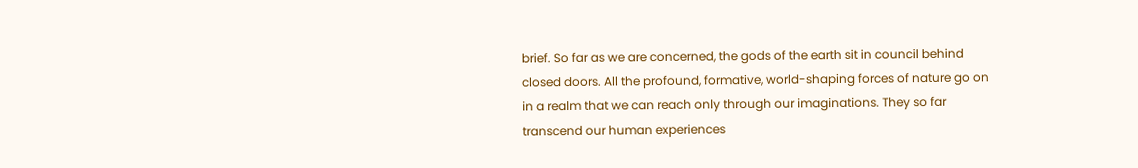brief. So far as we are concerned, the gods of the earth sit in council behind closed doors. All the profound, formative, world-shaping forces of nature go on in a realm that we can reach only through our imaginations. They so far transcend our human experiences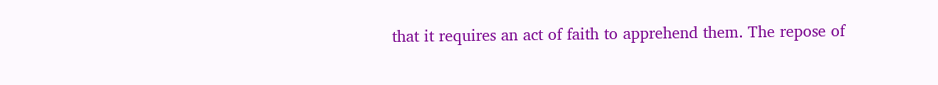that it requires an act of faith to apprehend them. The repose of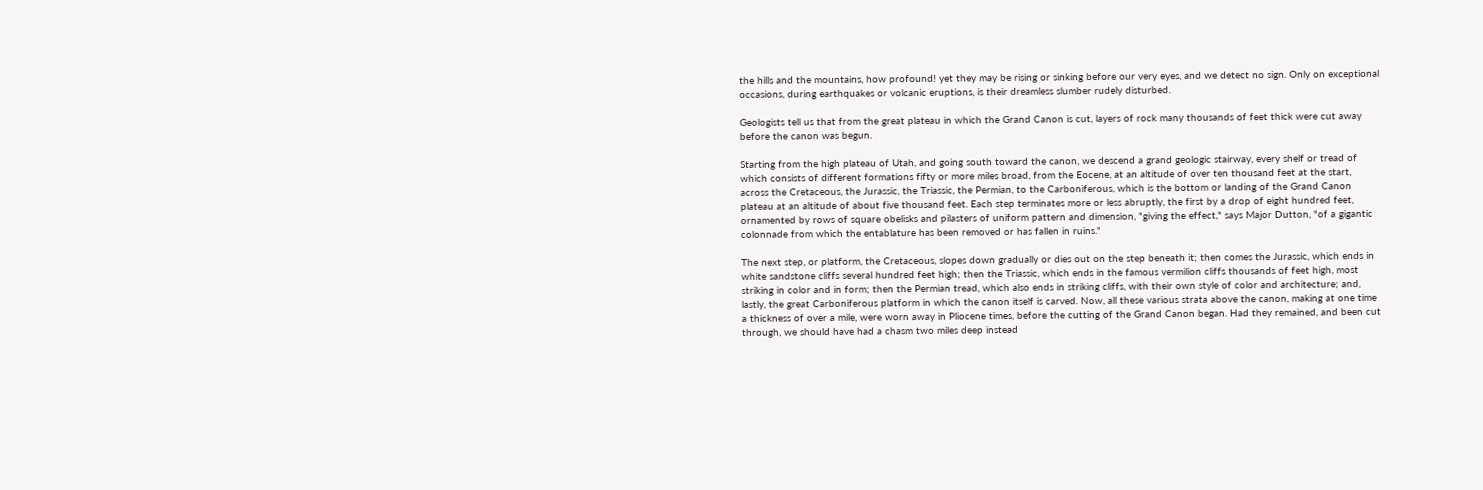the hills and the mountains, how profound! yet they may be rising or sinking before our very eyes, and we detect no sign. Only on exceptional occasions, during earthquakes or volcanic eruptions, is their dreamless slumber rudely disturbed.

Geologists tell us that from the great plateau in which the Grand Canon is cut, layers of rock many thousands of feet thick were cut away before the canon was begun.

Starting from the high plateau of Utah, and going south toward the canon, we descend a grand geologic stairway, every shelf or tread of which consists of different formations fifty or more miles broad, from the Eocene, at an altitude of over ten thousand feet at the start, across the Cretaceous, the Jurassic, the Triassic, the Permian, to the Carboniferous, which is the bottom or landing of the Grand Canon plateau at an altitude of about five thousand feet. Each step terminates more or less abruptly, the first by a drop of eight hundred feet, ornamented by rows of square obelisks and pilasters of uniform pattern and dimension, "giving the effect," says Major Dutton, "of a gigantic colonnade from which the entablature has been removed or has fallen in ruins."

The next step, or platform, the Cretaceous, slopes down gradually or dies out on the step beneath it; then comes the Jurassic, which ends in white sandstone cliffs several hundred feet high; then the Triassic, which ends in the famous vermilion cliffs thousands of feet high, most striking in color and in form; then the Permian tread, which also ends in striking cliffs, with their own style of color and architecture; and, lastly, the great Carboniferous platform in which the canon itself is carved. Now, all these various strata above the canon, making at one time a thickness of over a mile, were worn away in Pliocene times, before the cutting of the Grand Canon began. Had they remained, and been cut through, we should have had a chasm two miles deep instead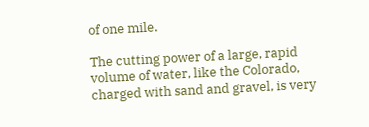of one mile.

The cutting power of a large, rapid volume of water, like the Colorado, charged with sand and gravel, is very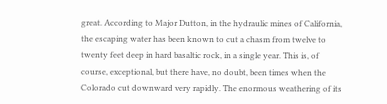great. According to Major Dutton, in the hydraulic mines of California, the escaping water has been known to cut a chasm from twelve to twenty feet deep in hard basaltic rock, in a single year. This is, of course, exceptional, but there have, no doubt, been times when the Colorado cut downward very rapidly. The enormous weathering of its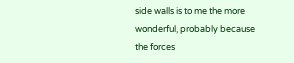side walls is to me the more wonderful, probably because the forces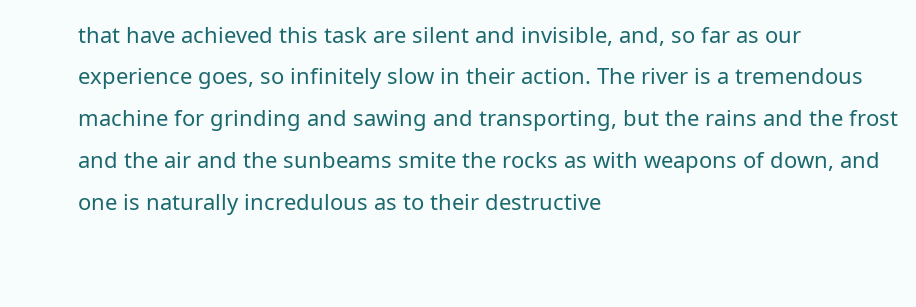that have achieved this task are silent and invisible, and, so far as our experience goes, so infinitely slow in their action. The river is a tremendous machine for grinding and sawing and transporting, but the rains and the frost and the air and the sunbeams smite the rocks as with weapons of down, and one is naturally incredulous as to their destructive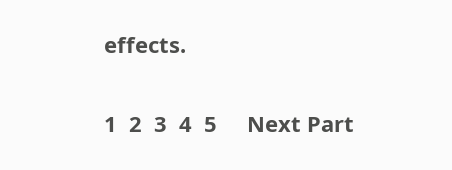effects.

1  2  3  4  5     Next Part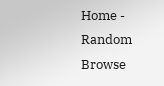Home - Random Browse